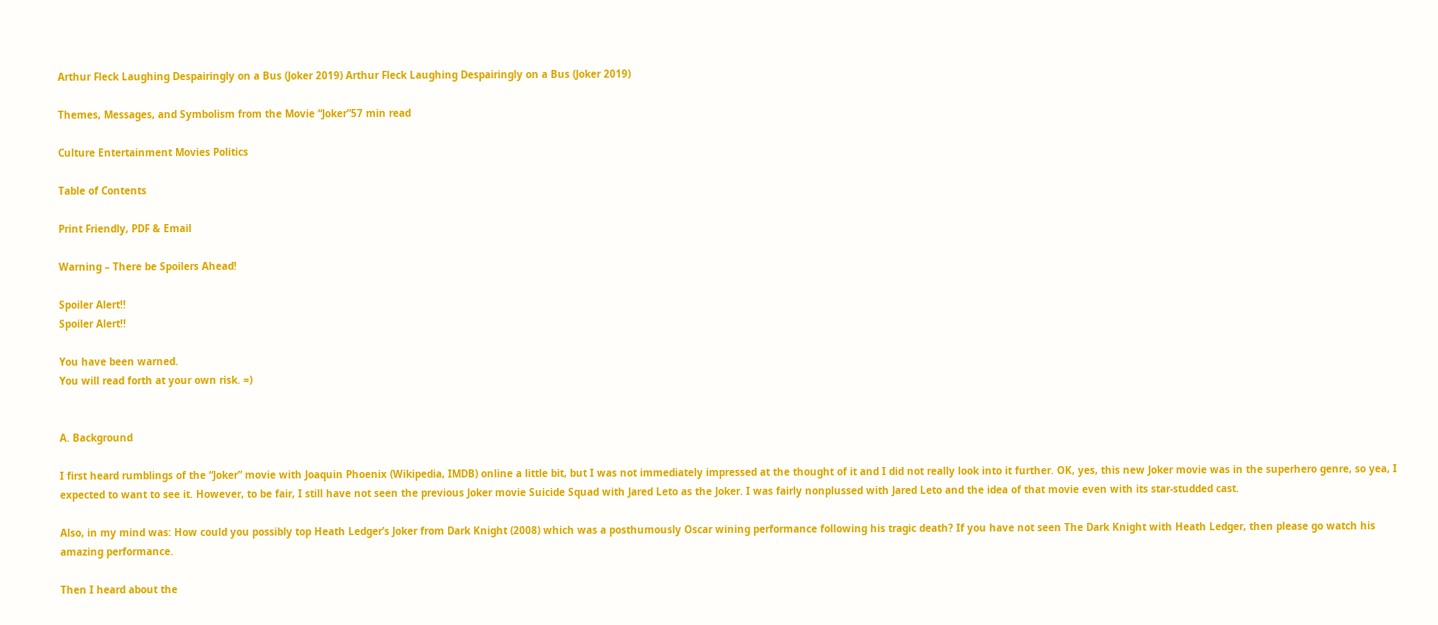Arthur Fleck Laughing Despairingly on a Bus (Joker 2019) Arthur Fleck Laughing Despairingly on a Bus (Joker 2019)

Themes, Messages, and Symbolism from the Movie “Joker”57 min read

Culture Entertainment Movies Politics

Table of Contents

Print Friendly, PDF & Email

Warning – There be Spoilers Ahead!

Spoiler Alert!!
Spoiler Alert!!

You have been warned.
You will read forth at your own risk. =)


A. Background

I first heard rumblings of the “Joker” movie with Joaquin Phoenix (Wikipedia, IMDB) online a little bit, but I was not immediately impressed at the thought of it and I did not really look into it further. OK, yes, this new Joker movie was in the superhero genre, so yea, I expected to want to see it. However, to be fair, I still have not seen the previous Joker movie Suicide Squad with Jared Leto as the Joker. I was fairly nonplussed with Jared Leto and the idea of that movie even with its star-studded cast.

Also, in my mind was: How could you possibly top Heath Ledger’s Joker from Dark Knight (2008) which was a posthumously Oscar wining performance following his tragic death? If you have not seen The Dark Knight with Heath Ledger, then please go watch his amazing performance.

Then I heard about the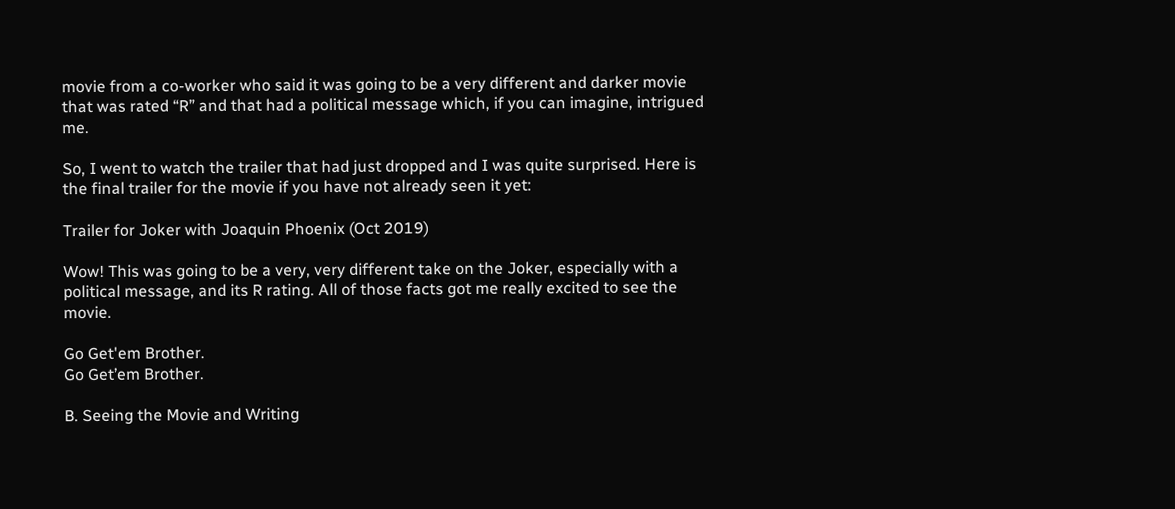movie from a co-worker who said it was going to be a very different and darker movie that was rated “R” and that had a political message which, if you can imagine, intrigued me.

So, I went to watch the trailer that had just dropped and I was quite surprised. Here is the final trailer for the movie if you have not already seen it yet:

Trailer for Joker with Joaquin Phoenix (Oct 2019)

Wow! This was going to be a very, very different take on the Joker, especially with a political message, and its R rating. All of those facts got me really excited to see the movie.

Go Get'em Brother.
Go Get’em Brother.

B. Seeing the Movie and Writing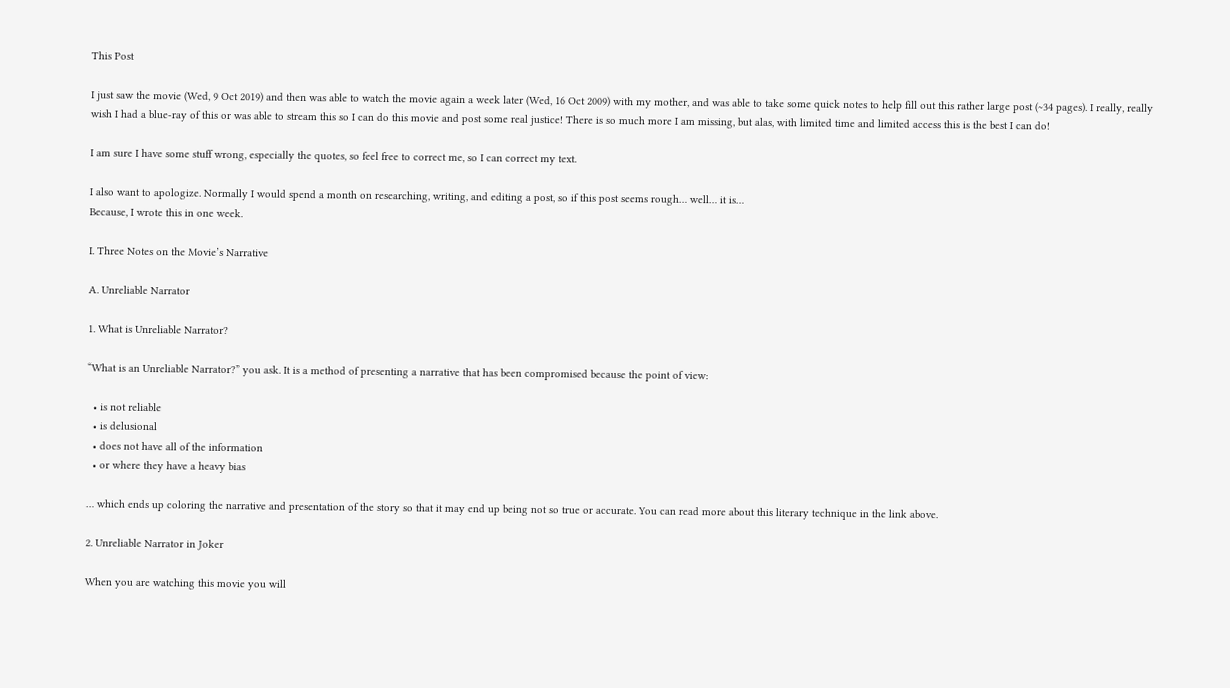This Post

I just saw the movie (Wed, 9 Oct 2019) and then was able to watch the movie again a week later (Wed, 16 Oct 2009) with my mother, and was able to take some quick notes to help fill out this rather large post (~34 pages). I really, really wish I had a blue-ray of this or was able to stream this so I can do this movie and post some real justice! There is so much more I am missing, but alas, with limited time and limited access this is the best I can do!

I am sure I have some stuff wrong, especially the quotes, so feel free to correct me, so I can correct my text.

I also want to apologize. Normally I would spend a month on researching, writing, and editing a post, so if this post seems rough… well… it is…
Because, I wrote this in one week.

I. Three Notes on the Movie’s Narrative

A. Unreliable Narrator

1. What is Unreliable Narrator?

“What is an Unreliable Narrator?” you ask. It is a method of presenting a narrative that has been compromised because the point of view:

  • is not reliable
  • is delusional
  • does not have all of the information
  • or where they have a heavy bias

… which ends up coloring the narrative and presentation of the story so that it may end up being not so true or accurate. You can read more about this literary technique in the link above.

2. Unreliable Narrator in Joker

When you are watching this movie you will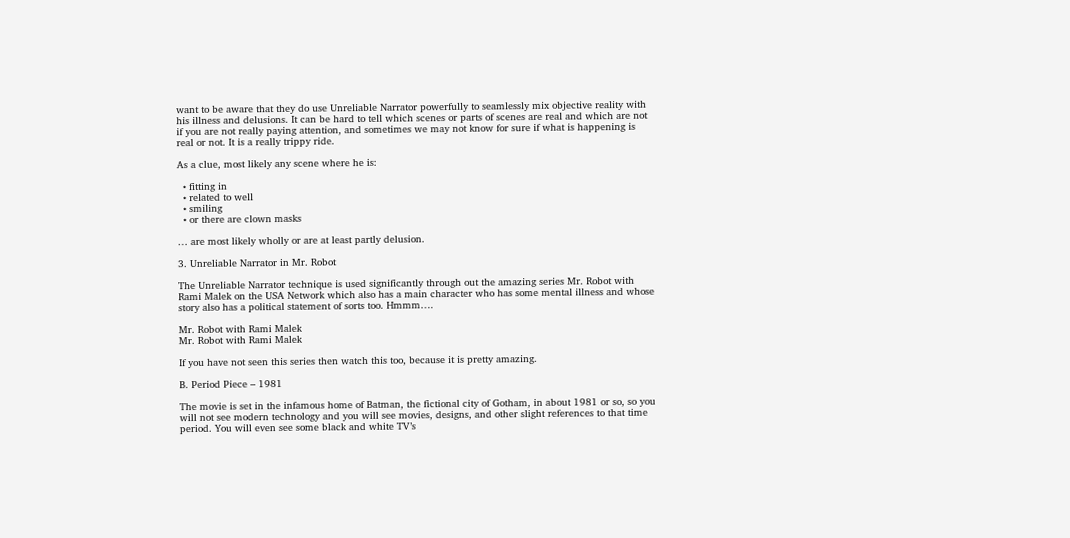want to be aware that they do use Unreliable Narrator powerfully to seamlessly mix objective reality with his illness and delusions. It can be hard to tell which scenes or parts of scenes are real and which are not if you are not really paying attention, and sometimes we may not know for sure if what is happening is real or not. It is a really trippy ride.

As a clue, most likely any scene where he is:

  • fitting in
  • related to well
  • smiling
  • or there are clown masks

… are most likely wholly or are at least partly delusion.

3. Unreliable Narrator in Mr. Robot

The Unreliable Narrator technique is used significantly through out the amazing series Mr. Robot with Rami Malek on the USA Network which also has a main character who has some mental illness and whose story also has a political statement of sorts too. Hmmm….

Mr. Robot with Rami Malek
Mr. Robot with Rami Malek

If you have not seen this series then watch this too, because it is pretty amazing.

B. Period Piece – 1981

The movie is set in the infamous home of Batman, the fictional city of Gotham, in about 1981 or so, so you will not see modern technology and you will see movies, designs, and other slight references to that time period. You will even see some black and white TV’s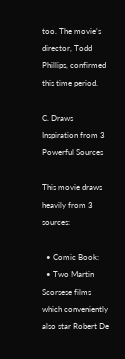too. The movie’s director, Todd Phillips, confirmed this time period.

C. Draws Inspiration from 3 Powerful Sources

This movie draws heavily from 3 sources:

  • Comic Book:
  • Two Martin Scorsese films which conveniently also star Robert De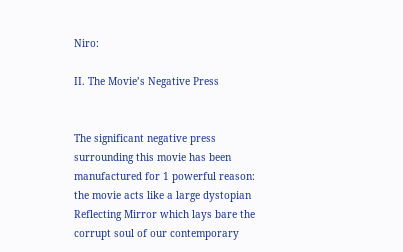Niro:

II. The Movie’s Negative Press


The significant negative press surrounding this movie has been manufactured for 1 powerful reason: the movie acts like a large dystopian Reflecting Mirror which lays bare the corrupt soul of our contemporary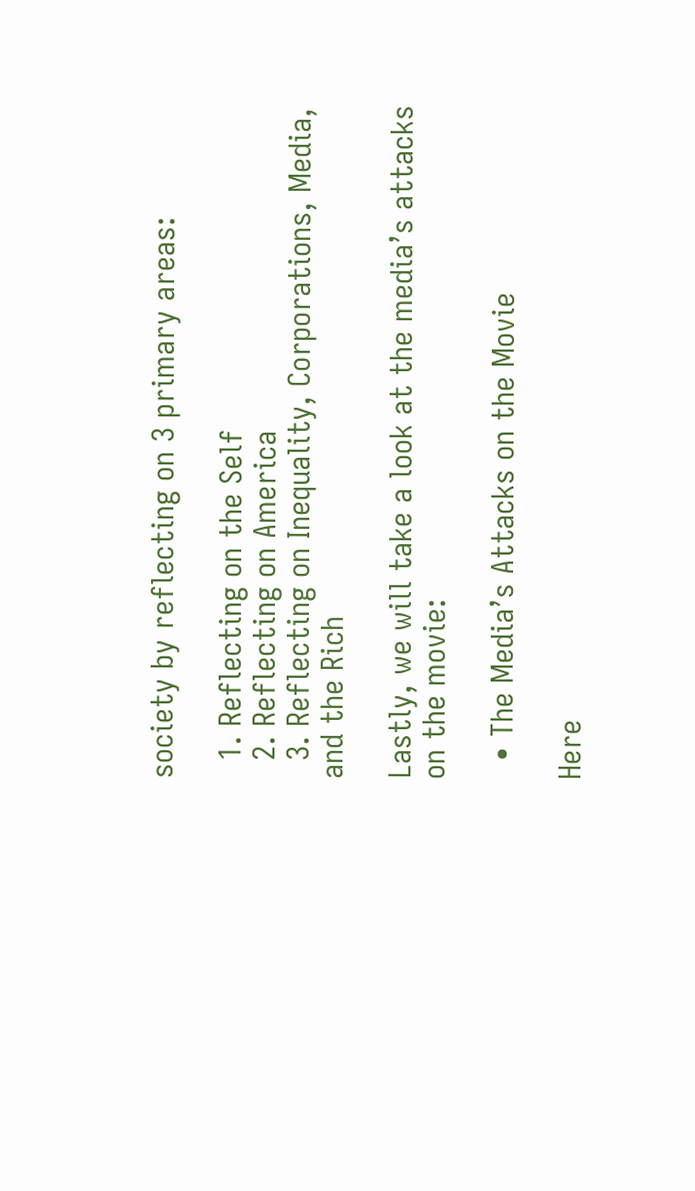society by reflecting on 3 primary areas:

  1. Reflecting on the Self
  2. Reflecting on America
  3. Reflecting on Inequality, Corporations, Media, and the Rich

Lastly, we will take a look at the media’s attacks on the movie:

  • The Media’s Attacks on the Movie

Here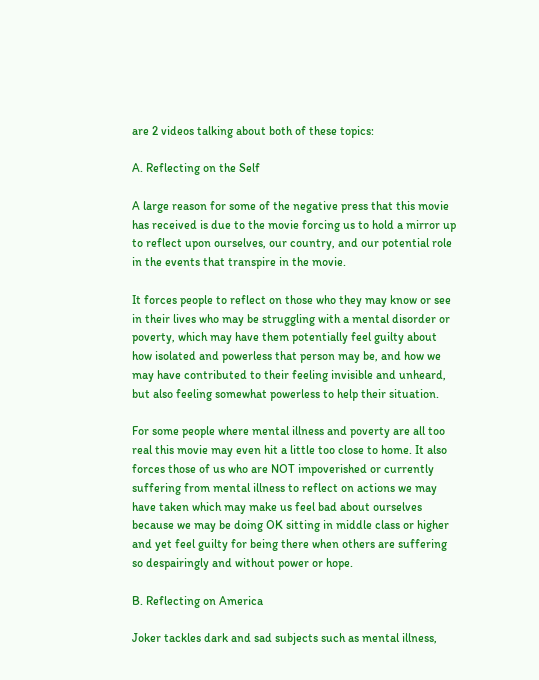are 2 videos talking about both of these topics:

A. Reflecting on the Self

A large reason for some of the negative press that this movie has received is due to the movie forcing us to hold a mirror up to reflect upon ourselves, our country, and our potential role in the events that transpire in the movie.

It forces people to reflect on those who they may know or see in their lives who may be struggling with a mental disorder or poverty, which may have them potentially feel guilty about how isolated and powerless that person may be, and how we may have contributed to their feeling invisible and unheard, but also feeling somewhat powerless to help their situation.

For some people where mental illness and poverty are all too real this movie may even hit a little too close to home. It also forces those of us who are NOT impoverished or currently suffering from mental illness to reflect on actions we may have taken which may make us feel bad about ourselves because we may be doing OK sitting in middle class or higher and yet feel guilty for being there when others are suffering so despairingly and without power or hope.

B. Reflecting on America

Joker tackles dark and sad subjects such as mental illness,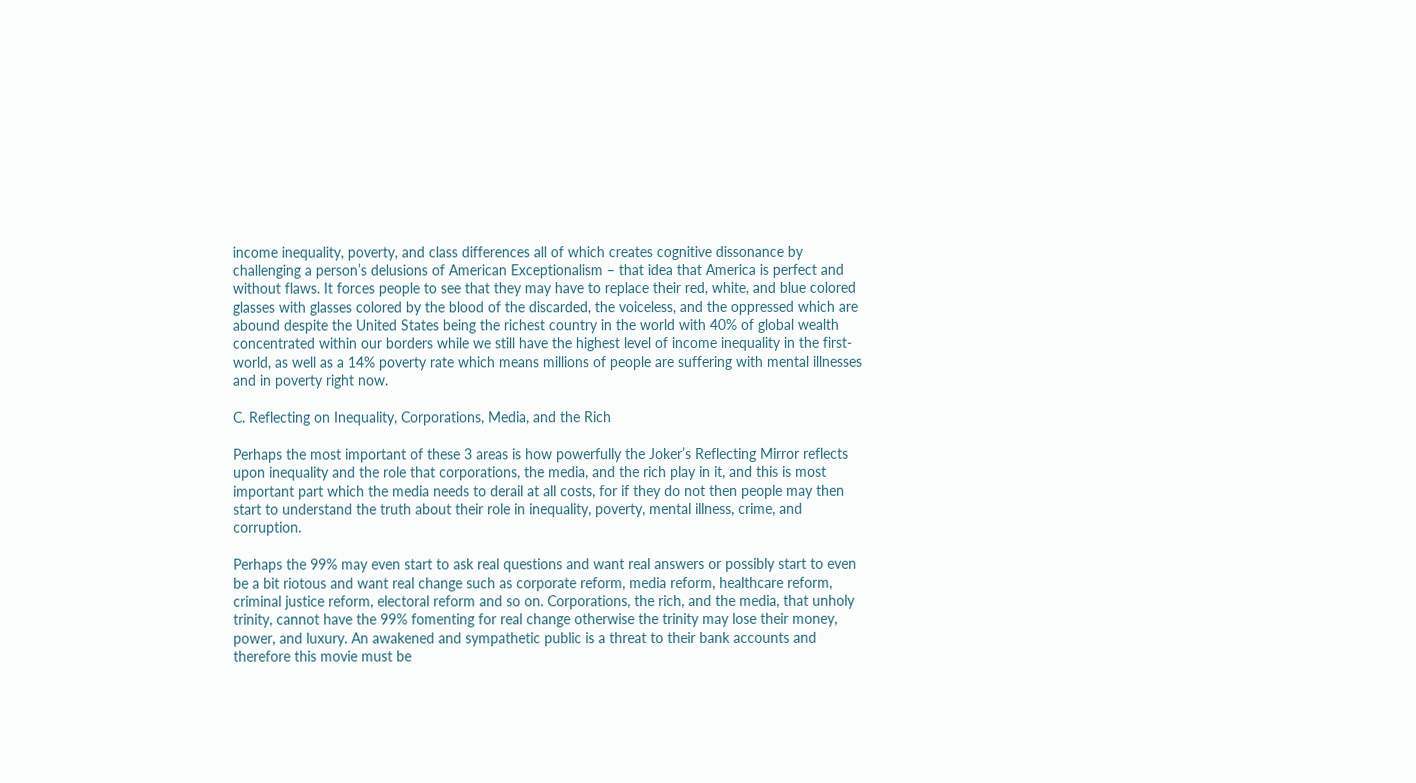income inequality, poverty, and class differences all of which creates cognitive dissonance by challenging a person’s delusions of American Exceptionalism – that idea that America is perfect and without flaws. It forces people to see that they may have to replace their red, white, and blue colored glasses with glasses colored by the blood of the discarded, the voiceless, and the oppressed which are abound despite the United States being the richest country in the world with 40% of global wealth concentrated within our borders while we still have the highest level of income inequality in the first-world, as well as a 14% poverty rate which means millions of people are suffering with mental illnesses and in poverty right now.

C. Reflecting on Inequality, Corporations, Media, and the Rich

Perhaps the most important of these 3 areas is how powerfully the Joker’s Reflecting Mirror reflects upon inequality and the role that corporations, the media, and the rich play in it, and this is most important part which the media needs to derail at all costs, for if they do not then people may then start to understand the truth about their role in inequality, poverty, mental illness, crime, and corruption.

Perhaps the 99% may even start to ask real questions and want real answers or possibly start to even be a bit riotous and want real change such as corporate reform, media reform, healthcare reform, criminal justice reform, electoral reform and so on. Corporations, the rich, and the media, that unholy trinity, cannot have the 99% fomenting for real change otherwise the trinity may lose their money, power, and luxury. An awakened and sympathetic public is a threat to their bank accounts and therefore this movie must be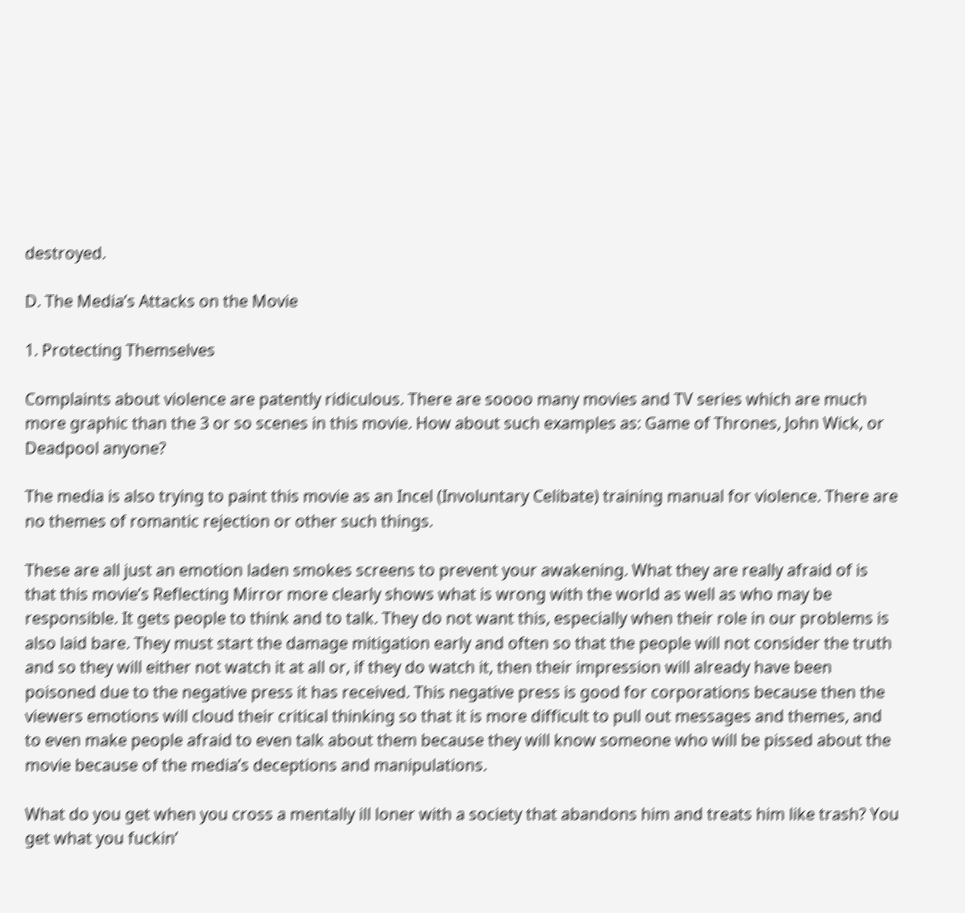destroyed.

D. The Media’s Attacks on the Movie

1. Protecting Themselves

Complaints about violence are patently ridiculous. There are soooo many movies and TV series which are much more graphic than the 3 or so scenes in this movie. How about such examples as: Game of Thrones, John Wick, or Deadpool anyone?

The media is also trying to paint this movie as an Incel (Involuntary Celibate) training manual for violence. There are no themes of romantic rejection or other such things.

These are all just an emotion laden smokes screens to prevent your awakening. What they are really afraid of is that this movie’s Reflecting Mirror more clearly shows what is wrong with the world as well as who may be responsible. It gets people to think and to talk. They do not want this, especially when their role in our problems is also laid bare. They must start the damage mitigation early and often so that the people will not consider the truth and so they will either not watch it at all or, if they do watch it, then their impression will already have been poisoned due to the negative press it has received. This negative press is good for corporations because then the viewers emotions will cloud their critical thinking so that it is more difficult to pull out messages and themes, and to even make people afraid to even talk about them because they will know someone who will be pissed about the movie because of the media’s deceptions and manipulations.

What do you get when you cross a mentally ill loner with a society that abandons him and treats him like trash? You get what you fuckin’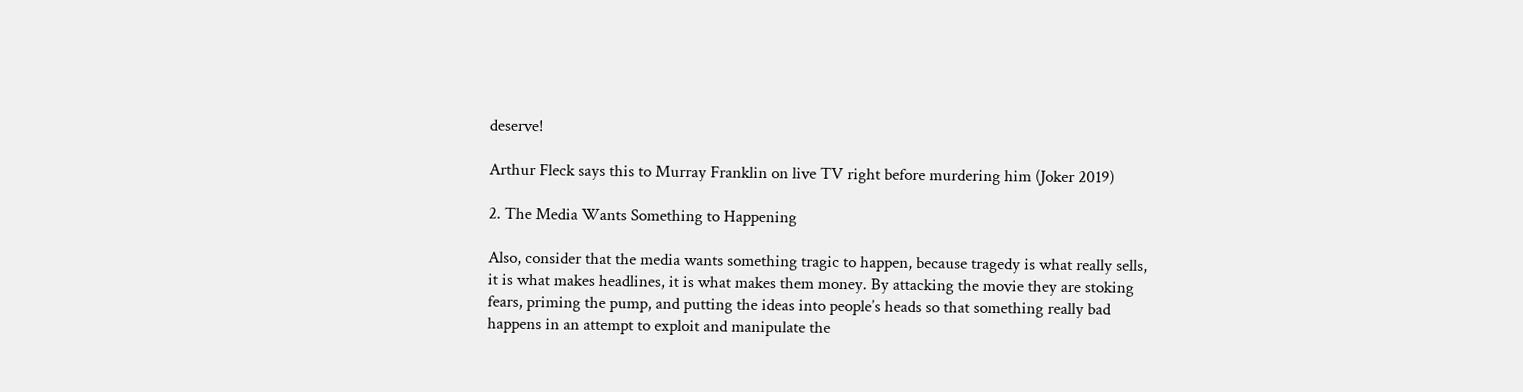deserve!

Arthur Fleck says this to Murray Franklin on live TV right before murdering him (Joker 2019)

2. The Media Wants Something to Happening

Also, consider that the media wants something tragic to happen, because tragedy is what really sells, it is what makes headlines, it is what makes them money. By attacking the movie they are stoking fears, priming the pump, and putting the ideas into people’s heads so that something really bad happens in an attempt to exploit and manipulate the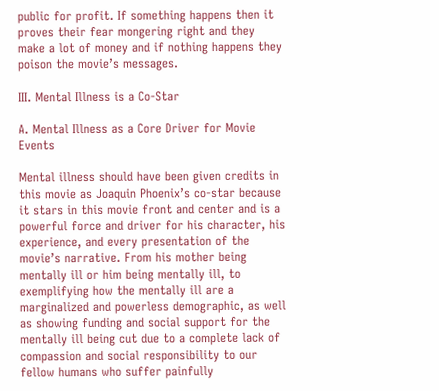public for profit. If something happens then it proves their fear mongering right and they make a lot of money and if nothing happens they poison the movie’s messages.

III. Mental Illness is a Co-Star

A. Mental Illness as a Core Driver for Movie Events

Mental illness should have been given credits in this movie as Joaquin Phoenix’s co-star because it stars in this movie front and center and is a powerful force and driver for his character, his experience, and every presentation of the movie’s narrative. From his mother being mentally ill or him being mentally ill, to exemplifying how the mentally ill are a marginalized and powerless demographic, as well as showing funding and social support for the mentally ill being cut due to a complete lack of compassion and social responsibility to our fellow humans who suffer painfully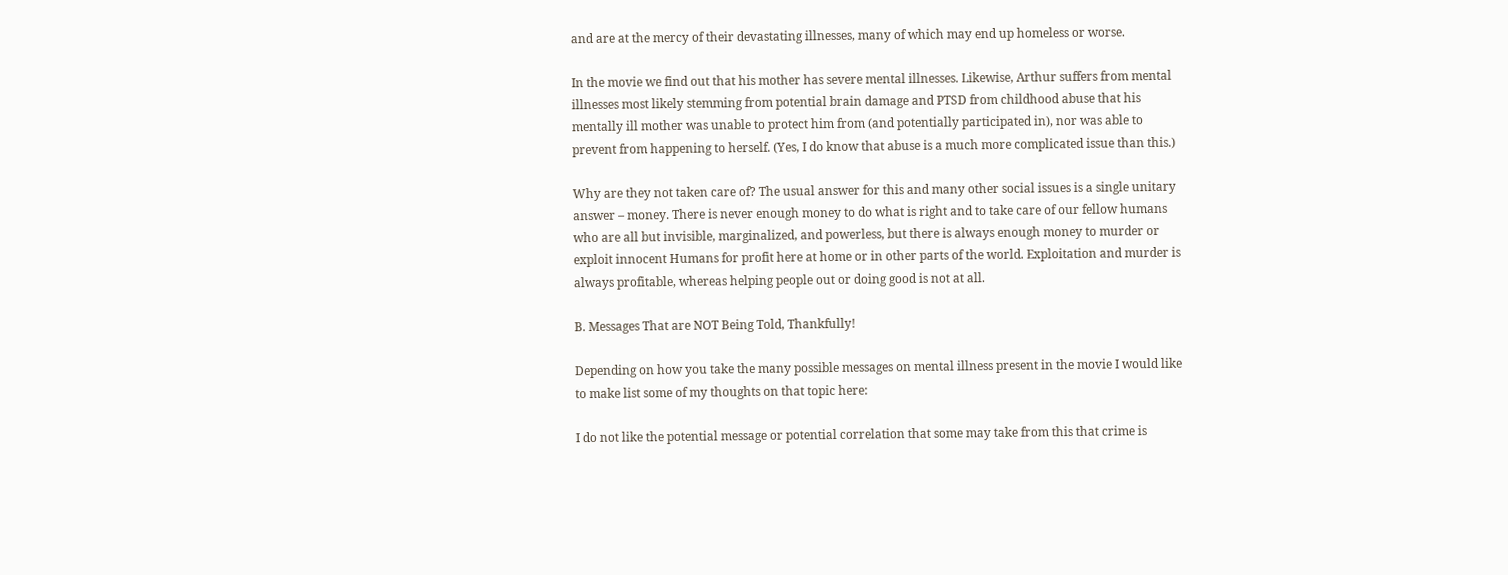and are at the mercy of their devastating illnesses, many of which may end up homeless or worse.

In the movie we find out that his mother has severe mental illnesses. Likewise, Arthur suffers from mental illnesses most likely stemming from potential brain damage and PTSD from childhood abuse that his mentally ill mother was unable to protect him from (and potentially participated in), nor was able to prevent from happening to herself. (Yes, I do know that abuse is a much more complicated issue than this.)

Why are they not taken care of? The usual answer for this and many other social issues is a single unitary answer – money. There is never enough money to do what is right and to take care of our fellow humans who are all but invisible, marginalized, and powerless, but there is always enough money to murder or exploit innocent Humans for profit here at home or in other parts of the world. Exploitation and murder is always profitable, whereas helping people out or doing good is not at all.

B. Messages That are NOT Being Told, Thankfully!

Depending on how you take the many possible messages on mental illness present in the movie I would like to make list some of my thoughts on that topic here:

I do not like the potential message or potential correlation that some may take from this that crime is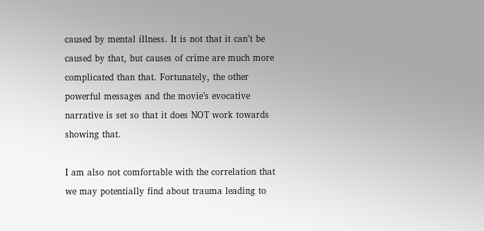caused by mental illness. It is not that it can’t be caused by that, but causes of crime are much more complicated than that. Fortunately, the other powerful messages and the movie’s evocative narrative is set so that it does NOT work towards showing that.

I am also not comfortable with the correlation that we may potentially find about trauma leading to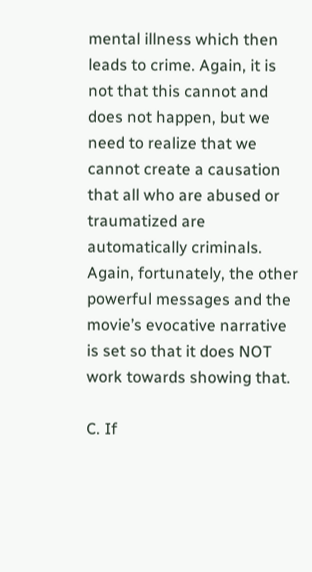mental illness which then leads to crime. Again, it is not that this cannot and does not happen, but we need to realize that we cannot create a causation that all who are abused or traumatized are automatically criminals. Again, fortunately, the other powerful messages and the movie’s evocative narrative is set so that it does NOT work towards showing that.

C. If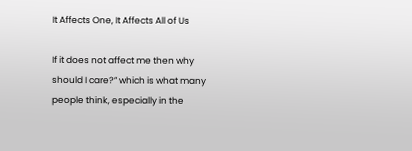It Affects One, It Affects All of Us

If it does not affect me then why should I care?” which is what many people think, especially in the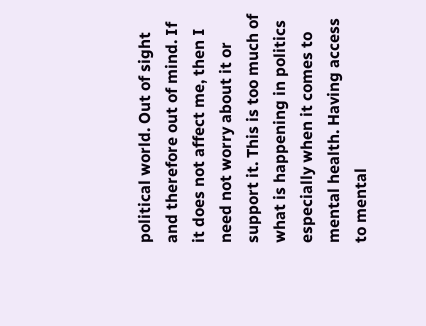political world. Out of sight and therefore out of mind. If it does not affect me, then I need not worry about it or support it. This is too much of what is happening in politics especially when it comes to mental health. Having access to mental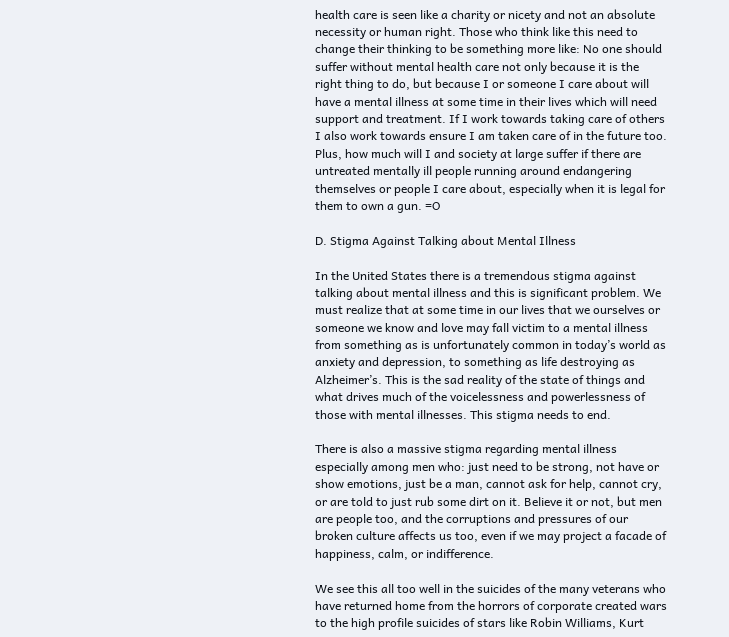health care is seen like a charity or nicety and not an absolute necessity or human right. Those who think like this need to change their thinking to be something more like: No one should suffer without mental health care not only because it is the right thing to do, but because I or someone I care about will have a mental illness at some time in their lives which will need support and treatment. If I work towards taking care of others I also work towards ensure I am taken care of in the future too. Plus, how much will I and society at large suffer if there are untreated mentally ill people running around endangering themselves or people I care about, especially when it is legal for them to own a gun. =O

D. Stigma Against Talking about Mental Illness

In the United States there is a tremendous stigma against talking about mental illness and this is significant problem. We must realize that at some time in our lives that we ourselves or someone we know and love may fall victim to a mental illness from something as is unfortunately common in today’s world as anxiety and depression, to something as life destroying as Alzheimer’s. This is the sad reality of the state of things and what drives much of the voicelessness and powerlessness of those with mental illnesses. This stigma needs to end.

There is also a massive stigma regarding mental illness especially among men who: just need to be strong, not have or show emotions, just be a man, cannot ask for help, cannot cry, or are told to just rub some dirt on it. Believe it or not, but men are people too, and the corruptions and pressures of our broken culture affects us too, even if we may project a facade of happiness, calm, or indifference.

We see this all too well in the suicides of the many veterans who have returned home from the horrors of corporate created wars to the high profile suicides of stars like Robin Williams, Kurt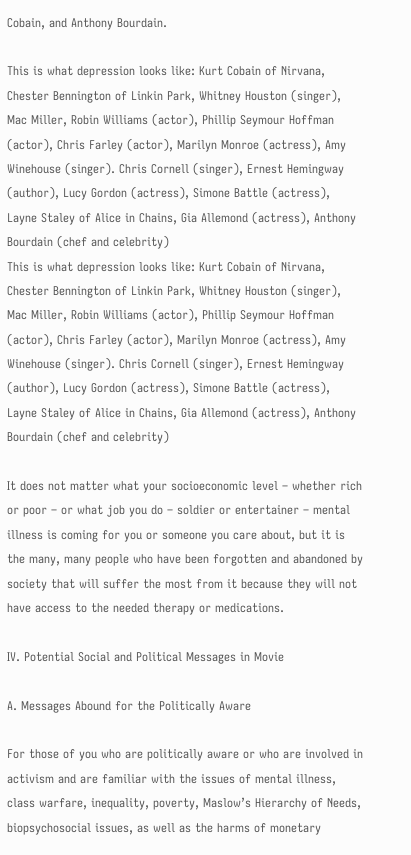Cobain, and Anthony Bourdain.

This is what depression looks like: Kurt Cobain of Nirvana, Chester Bennington of Linkin Park, Whitney Houston (singer), Mac Miller, Robin Williams (actor), Phillip Seymour Hoffman (actor), Chris Farley (actor), Marilyn Monroe (actress), Amy Winehouse (singer). Chris Cornell (singer), Ernest Hemingway (author), Lucy Gordon (actress), Simone Battle (actress), Layne Staley of Alice in Chains, Gia Allemond (actress), Anthony Bourdain (chef and celebrity)
This is what depression looks like: Kurt Cobain of Nirvana, Chester Bennington of Linkin Park, Whitney Houston (singer), Mac Miller, Robin Williams (actor), Phillip Seymour Hoffman (actor), Chris Farley (actor), Marilyn Monroe (actress), Amy Winehouse (singer). Chris Cornell (singer), Ernest Hemingway (author), Lucy Gordon (actress), Simone Battle (actress), Layne Staley of Alice in Chains, Gia Allemond (actress), Anthony Bourdain (chef and celebrity)

It does not matter what your socioeconomic level – whether rich or poor – or what job you do – soldier or entertainer – mental illness is coming for you or someone you care about, but it is the many, many people who have been forgotten and abandoned by society that will suffer the most from it because they will not have access to the needed therapy or medications.

IV. Potential Social and Political Messages in Movie

A. Messages Abound for the Politically Aware

For those of you who are politically aware or who are involved in activism and are familiar with the issues of mental illness, class warfare, inequality, poverty, Maslow’s Hierarchy of Needs, biopsychosocial issues, as well as the harms of monetary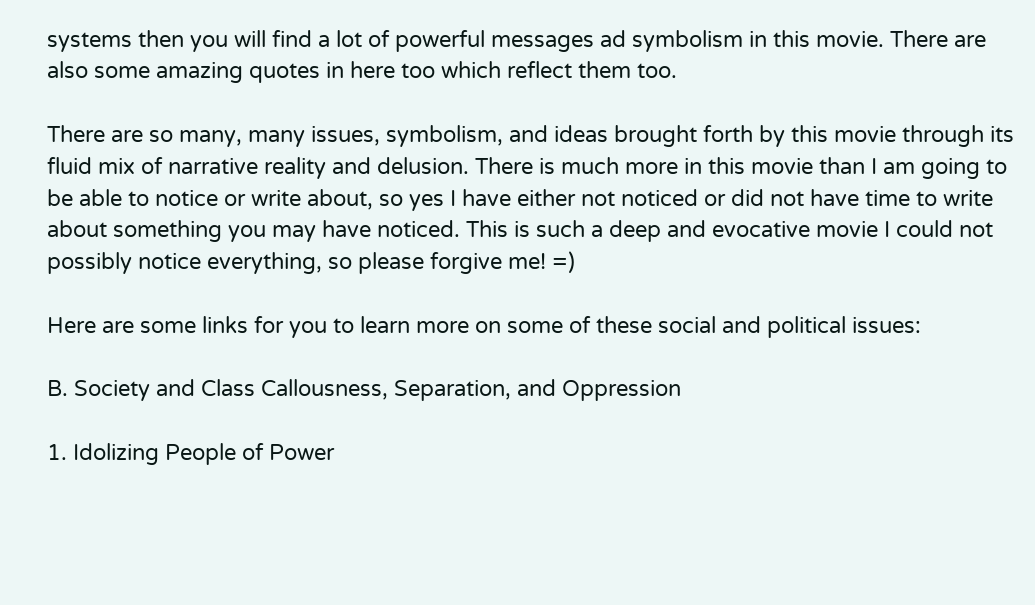systems then you will find a lot of powerful messages ad symbolism in this movie. There are also some amazing quotes in here too which reflect them too.

There are so many, many issues, symbolism, and ideas brought forth by this movie through its fluid mix of narrative reality and delusion. There is much more in this movie than I am going to be able to notice or write about, so yes I have either not noticed or did not have time to write about something you may have noticed. This is such a deep and evocative movie I could not possibly notice everything, so please forgive me! =)

Here are some links for you to learn more on some of these social and political issues:

B. Society and Class Callousness, Separation, and Oppression

1. Idolizing People of Power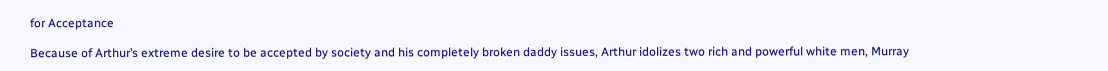for Acceptance

Because of Arthur’s extreme desire to be accepted by society and his completely broken daddy issues, Arthur idolizes two rich and powerful white men, Murray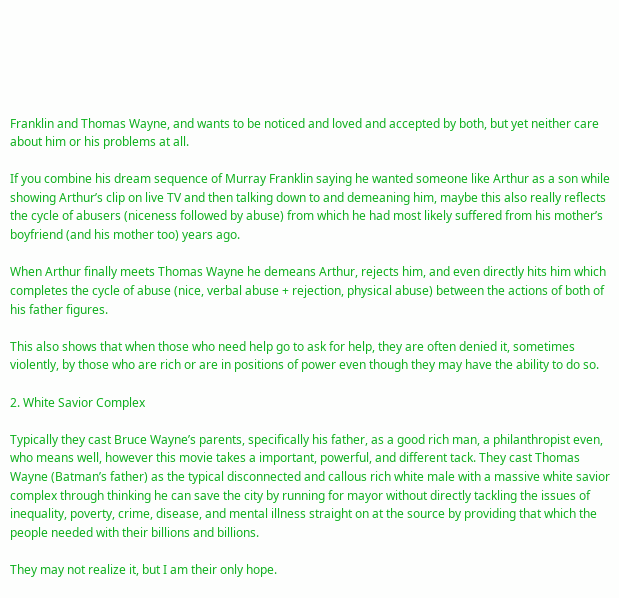Franklin and Thomas Wayne, and wants to be noticed and loved and accepted by both, but yet neither care about him or his problems at all.

If you combine his dream sequence of Murray Franklin saying he wanted someone like Arthur as a son while showing Arthur’s clip on live TV and then talking down to and demeaning him, maybe this also really reflects the cycle of abusers (niceness followed by abuse) from which he had most likely suffered from his mother’s boyfriend (and his mother too) years ago.

When Arthur finally meets Thomas Wayne he demeans Arthur, rejects him, and even directly hits him which completes the cycle of abuse (nice, verbal abuse + rejection, physical abuse) between the actions of both of his father figures.

This also shows that when those who need help go to ask for help, they are often denied it, sometimes violently, by those who are rich or are in positions of power even though they may have the ability to do so.

2. White Savior Complex

Typically they cast Bruce Wayne’s parents, specifically his father, as a good rich man, a philanthropist even, who means well, however this movie takes a important, powerful, and different tack. They cast Thomas Wayne (Batman’s father) as the typical disconnected and callous rich white male with a massive white savior complex through thinking he can save the city by running for mayor without directly tackling the issues of inequality, poverty, crime, disease, and mental illness straight on at the source by providing that which the people needed with their billions and billions.

They may not realize it, but I am their only hope.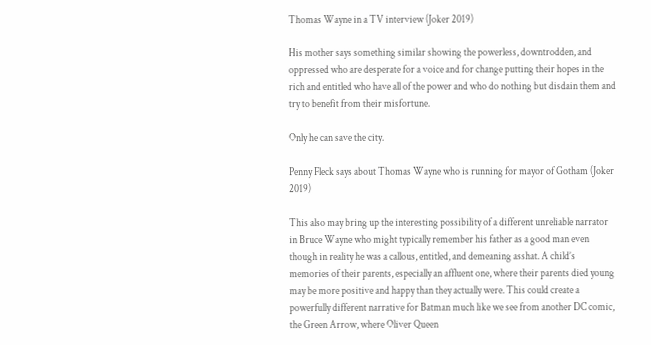Thomas Wayne in a TV interview (Joker 2019)

His mother says something similar showing the powerless, downtrodden, and oppressed who are desperate for a voice and for change putting their hopes in the rich and entitled who have all of the power and who do nothing but disdain them and try to benefit from their misfortune.

Only he can save the city.

Penny Fleck says about Thomas Wayne who is running for mayor of Gotham (Joker 2019)

This also may bring up the interesting possibility of a different unreliable narrator in Bruce Wayne who might typically remember his father as a good man even though in reality he was a callous, entitled, and demeaning asshat. A child’s memories of their parents, especially an affluent one, where their parents died young may be more positive and happy than they actually were. This could create a powerfully different narrative for Batman much like we see from another DC comic, the Green Arrow, where Oliver Queen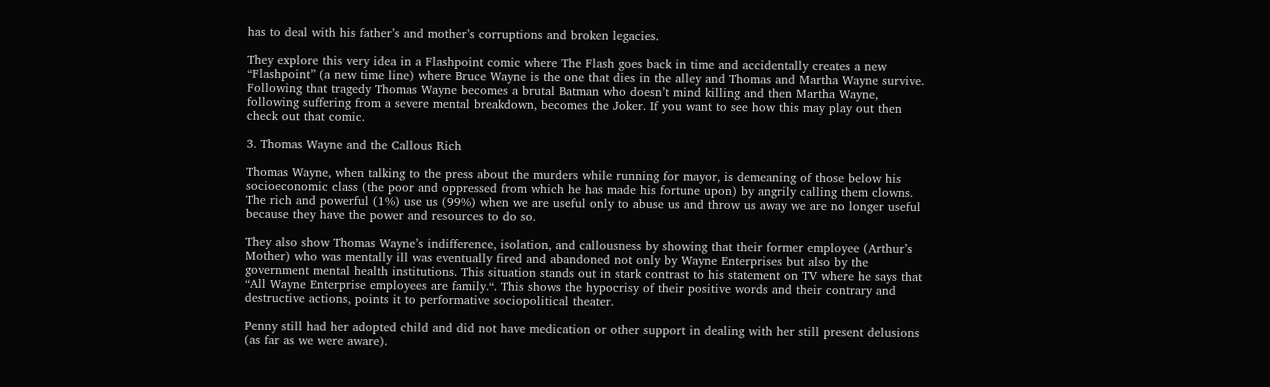has to deal with his father’s and mother’s corruptions and broken legacies.

They explore this very idea in a Flashpoint comic where The Flash goes back in time and accidentally creates a new “Flashpoint” (a new time line) where Bruce Wayne is the one that dies in the alley and Thomas and Martha Wayne survive. Following that tragedy Thomas Wayne becomes a brutal Batman who doesn’t mind killing and then Martha Wayne, following suffering from a severe mental breakdown, becomes the Joker. If you want to see how this may play out then check out that comic.

3. Thomas Wayne and the Callous Rich

Thomas Wayne, when talking to the press about the murders while running for mayor, is demeaning of those below his socioeconomic class (the poor and oppressed from which he has made his fortune upon) by angrily calling them clowns. The rich and powerful (1%) use us (99%) when we are useful only to abuse us and throw us away we are no longer useful because they have the power and resources to do so.

They also show Thomas Wayne’s indifference, isolation, and callousness by showing that their former employee (Arthur’s Mother) who was mentally ill was eventually fired and abandoned not only by Wayne Enterprises but also by the government mental health institutions. This situation stands out in stark contrast to his statement on TV where he says that “All Wayne Enterprise employees are family.“. This shows the hypocrisy of their positive words and their contrary and destructive actions, points it to performative sociopolitical theater.

Penny still had her adopted child and did not have medication or other support in dealing with her still present delusions (as far as we were aware).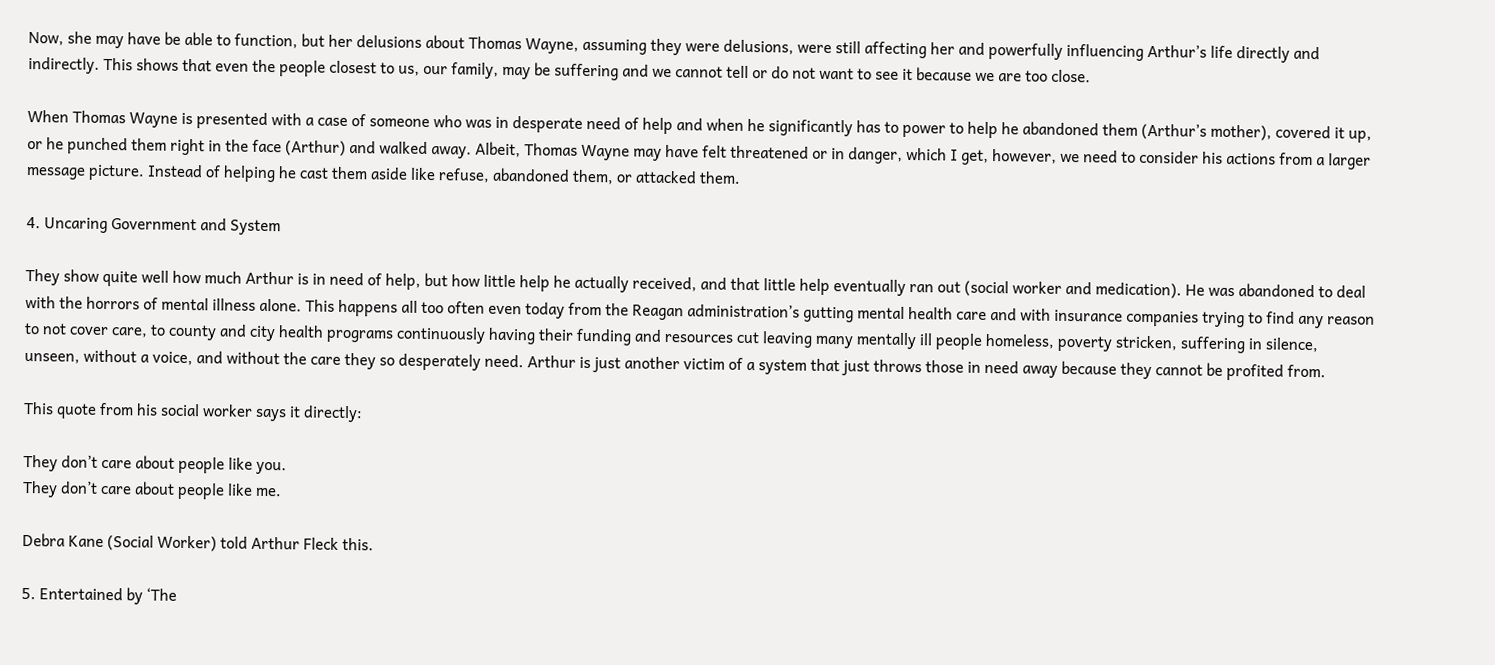Now, she may have be able to function, but her delusions about Thomas Wayne, assuming they were delusions, were still affecting her and powerfully influencing Arthur’s life directly and indirectly. This shows that even the people closest to us, our family, may be suffering and we cannot tell or do not want to see it because we are too close.

When Thomas Wayne is presented with a case of someone who was in desperate need of help and when he significantly has to power to help he abandoned them (Arthur’s mother), covered it up, or he punched them right in the face (Arthur) and walked away. Albeit, Thomas Wayne may have felt threatened or in danger, which I get, however, we need to consider his actions from a larger message picture. Instead of helping he cast them aside like refuse, abandoned them, or attacked them.

4. Uncaring Government and System

They show quite well how much Arthur is in need of help, but how little help he actually received, and that little help eventually ran out (social worker and medication). He was abandoned to deal with the horrors of mental illness alone. This happens all too often even today from the Reagan administration’s gutting mental health care and with insurance companies trying to find any reason to not cover care, to county and city health programs continuously having their funding and resources cut leaving many mentally ill people homeless, poverty stricken, suffering in silence, unseen, without a voice, and without the care they so desperately need. Arthur is just another victim of a system that just throws those in need away because they cannot be profited from.

This quote from his social worker says it directly:

They don’t care about people like you.
They don’t care about people like me.

Debra Kane (Social Worker) told Arthur Fleck this.

5. Entertained by ‘The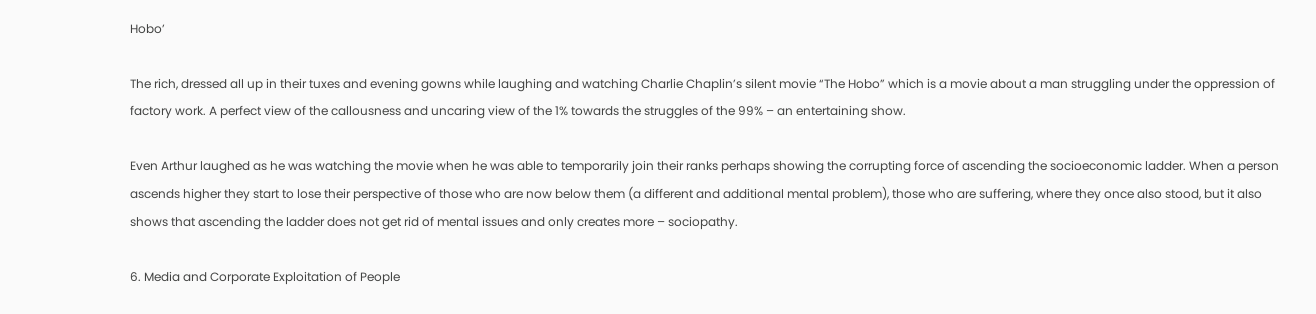Hobo’

The rich, dressed all up in their tuxes and evening gowns while laughing and watching Charlie Chaplin’s silent movie “The Hobo” which is a movie about a man struggling under the oppression of factory work. A perfect view of the callousness and uncaring view of the 1% towards the struggles of the 99% – an entertaining show.

Even Arthur laughed as he was watching the movie when he was able to temporarily join their ranks perhaps showing the corrupting force of ascending the socioeconomic ladder. When a person ascends higher they start to lose their perspective of those who are now below them (a different and additional mental problem), those who are suffering, where they once also stood, but it also shows that ascending the ladder does not get rid of mental issues and only creates more – sociopathy.

6. Media and Corporate Exploitation of People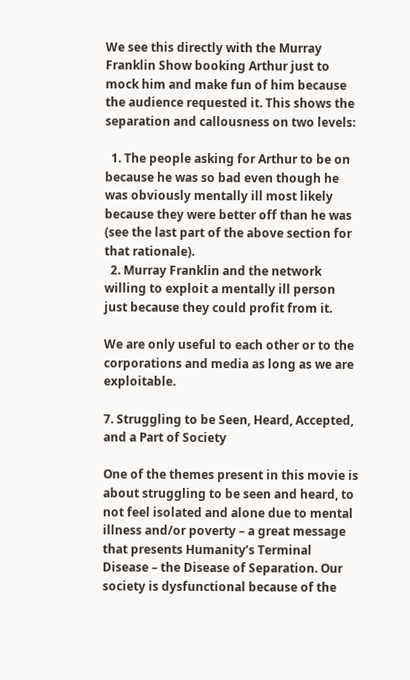We see this directly with the Murray Franklin Show booking Arthur just to mock him and make fun of him because the audience requested it. This shows the separation and callousness on two levels:

  1. The people asking for Arthur to be on because he was so bad even though he was obviously mentally ill most likely because they were better off than he was (see the last part of the above section for that rationale).
  2. Murray Franklin and the network willing to exploit a mentally ill person just because they could profit from it.

We are only useful to each other or to the corporations and media as long as we are exploitable.

7. Struggling to be Seen, Heard, Accepted, and a Part of Society

One of the themes present in this movie is about struggling to be seen and heard, to not feel isolated and alone due to mental illness and/or poverty – a great message that presents Humanity’s Terminal Disease – the Disease of Separation. Our society is dysfunctional because of the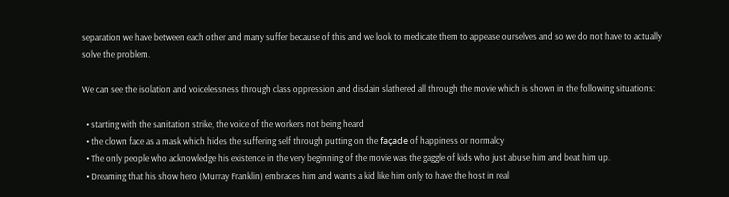separation we have between each other and many suffer because of this and we look to medicate them to appease ourselves and so we do not have to actually solve the problem.

We can see the isolation and voicelessness through class oppression and disdain slathered all through the movie which is shown in the following situations:

  • starting with the sanitation strike, the voice of the workers not being heard
  • the clown face as a mask which hides the suffering self through putting on the façade of happiness or normalcy
  • The only people who acknowledge his existence in the very beginning of the movie was the gaggle of kids who just abuse him and beat him up.
  • Dreaming that his show hero (Murray Franklin) embraces him and wants a kid like him only to have the host in real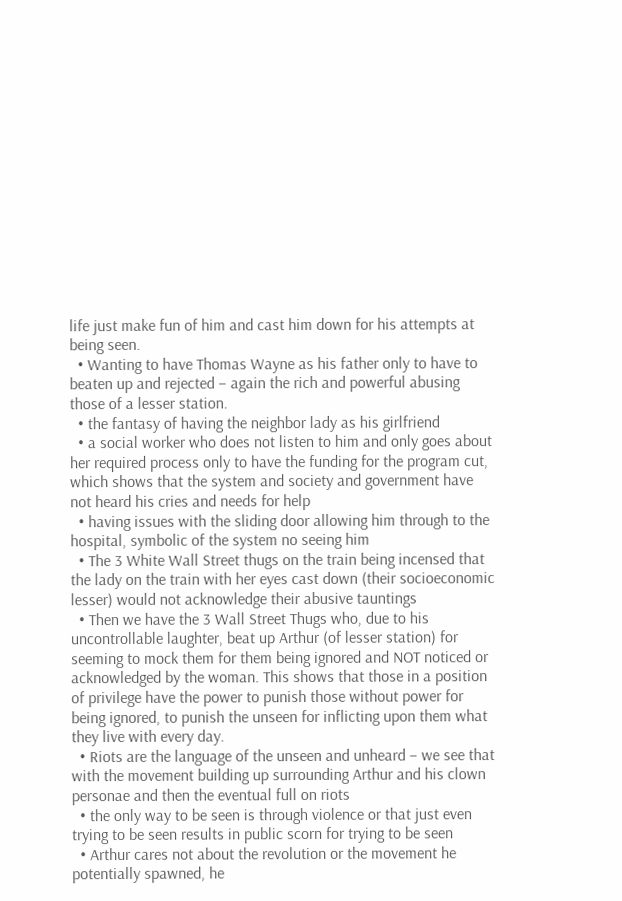life just make fun of him and cast him down for his attempts at being seen.
  • Wanting to have Thomas Wayne as his father only to have to beaten up and rejected – again the rich and powerful abusing those of a lesser station.
  • the fantasy of having the neighbor lady as his girlfriend
  • a social worker who does not listen to him and only goes about her required process only to have the funding for the program cut, which shows that the system and society and government have not heard his cries and needs for help
  • having issues with the sliding door allowing him through to the hospital, symbolic of the system no seeing him
  • The 3 White Wall Street thugs on the train being incensed that the lady on the train with her eyes cast down (their socioeconomic lesser) would not acknowledge their abusive tauntings
  • Then we have the 3 Wall Street Thugs who, due to his uncontrollable laughter, beat up Arthur (of lesser station) for seeming to mock them for them being ignored and NOT noticed or acknowledged by the woman. This shows that those in a position of privilege have the power to punish those without power for being ignored, to punish the unseen for inflicting upon them what they live with every day.
  • Riots are the language of the unseen and unheard – we see that with the movement building up surrounding Arthur and his clown personae and then the eventual full on riots
  • the only way to be seen is through violence or that just even trying to be seen results in public scorn for trying to be seen
  • Arthur cares not about the revolution or the movement he potentially spawned, he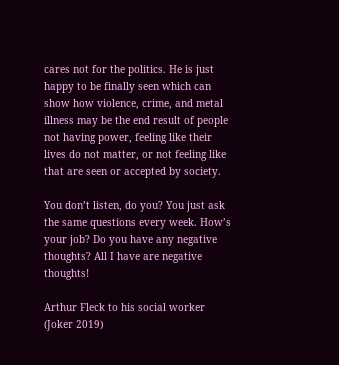cares not for the politics. He is just happy to be finally seen which can show how violence, crime, and metal illness may be the end result of people not having power, feeling like their lives do not matter, or not feeling like that are seen or accepted by society.

You don’t listen, do you? You just ask the same questions every week. How’s your job? Do you have any negative thoughts? All I have are negative thoughts!

Arthur Fleck to his social worker (Joker 2019)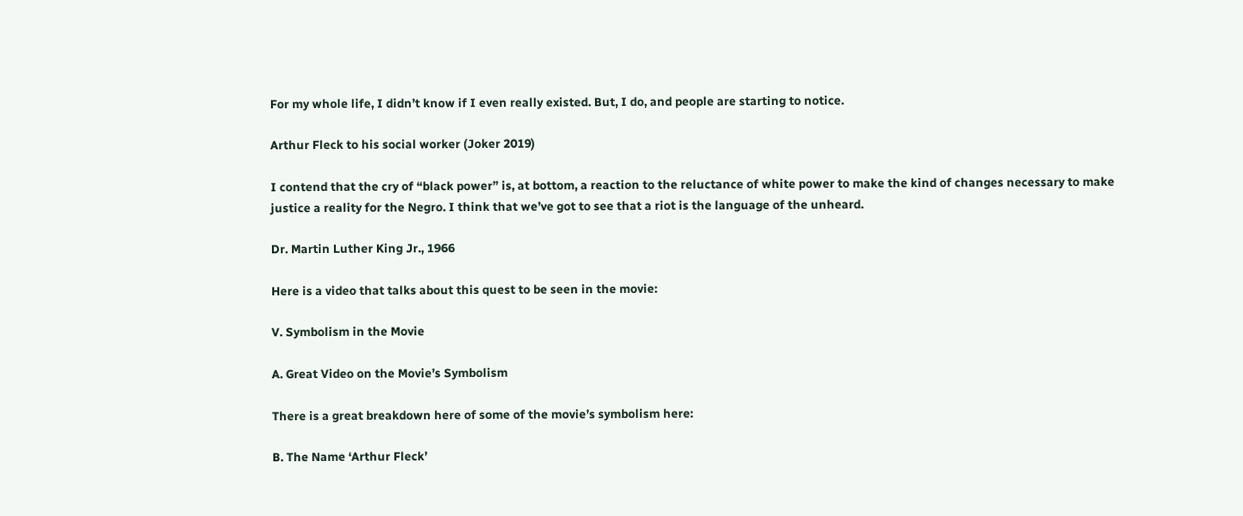For my whole life, I didn’t know if I even really existed. But, I do, and people are starting to notice.

Arthur Fleck to his social worker (Joker 2019)

I contend that the cry of “black power” is, at bottom, a reaction to the reluctance of white power to make the kind of changes necessary to make justice a reality for the Negro. I think that we’ve got to see that a riot is the language of the unheard.

Dr. Martin Luther King Jr., 1966

Here is a video that talks about this quest to be seen in the movie:

V. Symbolism in the Movie

A. Great Video on the Movie’s Symbolism

There is a great breakdown here of some of the movie’s symbolism here:

B. The Name ‘Arthur Fleck’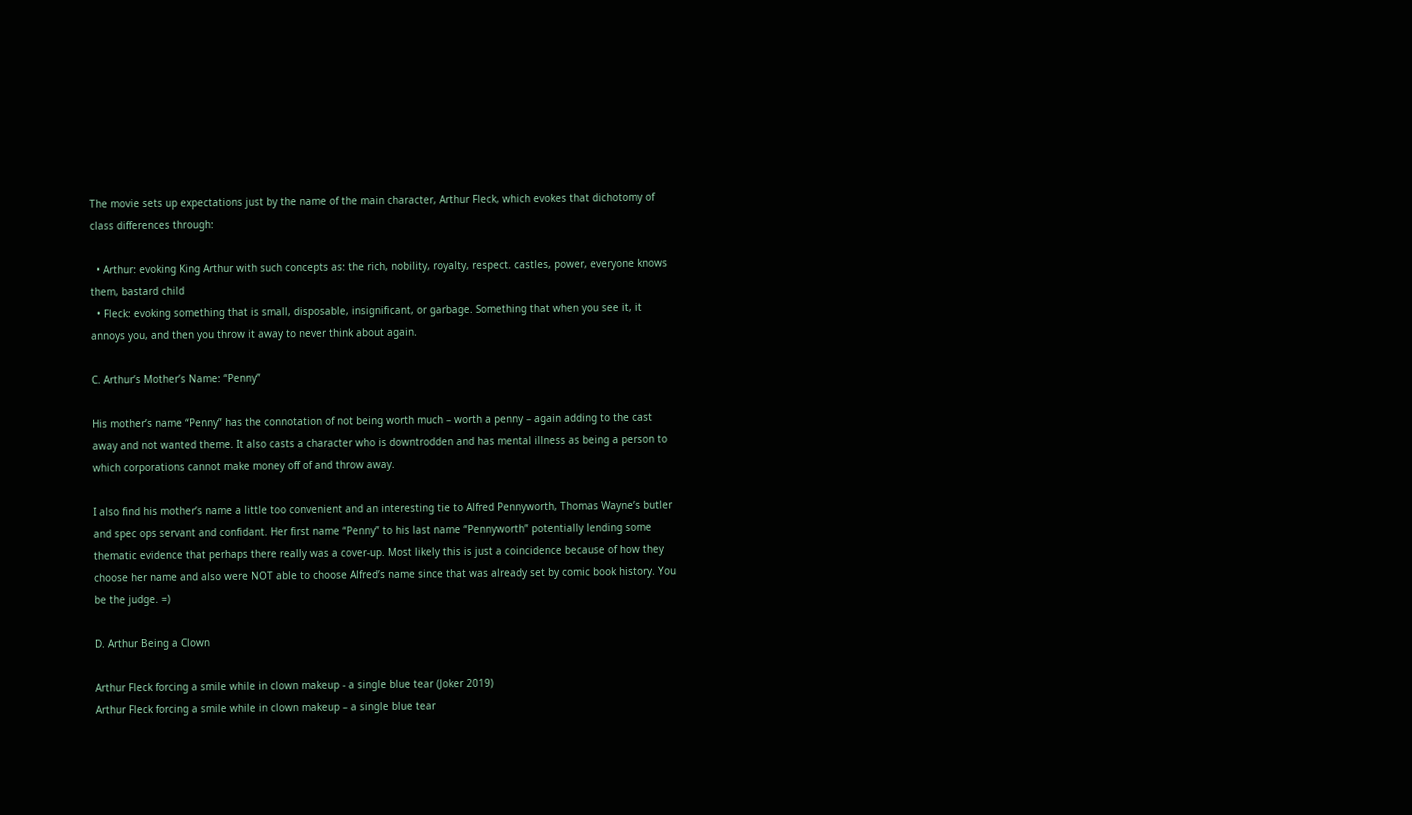The movie sets up expectations just by the name of the main character, Arthur Fleck, which evokes that dichotomy of class differences through:

  • Arthur: evoking King Arthur with such concepts as: the rich, nobility, royalty, respect. castles, power, everyone knows them, bastard child
  • Fleck: evoking something that is small, disposable, insignificant, or garbage. Something that when you see it, it annoys you, and then you throw it away to never think about again.

C. Arthur’s Mother’s Name: “Penny”

His mother’s name “Penny” has the connotation of not being worth much – worth a penny – again adding to the cast away and not wanted theme. It also casts a character who is downtrodden and has mental illness as being a person to which corporations cannot make money off of and throw away.

I also find his mother’s name a little too convenient and an interesting tie to Alfred Pennyworth, Thomas Wayne’s butler and spec ops servant and confidant. Her first name “Penny” to his last name “Pennyworth” potentially lending some thematic evidence that perhaps there really was a cover-up. Most likely this is just a coincidence because of how they choose her name and also were NOT able to choose Alfred’s name since that was already set by comic book history. You be the judge. =)

D. Arthur Being a Clown

Arthur Fleck forcing a smile while in clown makeup - a single blue tear (Joker 2019)
Arthur Fleck forcing a smile while in clown makeup – a single blue tear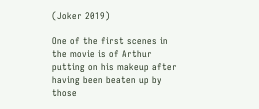(Joker 2019)

One of the first scenes in the movie is of Arthur putting on his makeup after having been beaten up by those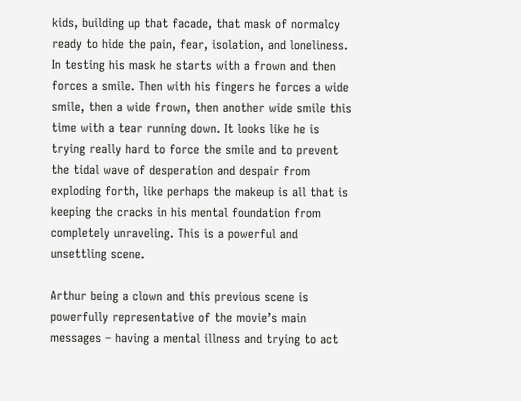kids, building up that facade, that mask of normalcy ready to hide the pain, fear, isolation, and loneliness. In testing his mask he starts with a frown and then forces a smile. Then with his fingers he forces a wide smile, then a wide frown, then another wide smile this time with a tear running down. It looks like he is trying really hard to force the smile and to prevent the tidal wave of desperation and despair from exploding forth, like perhaps the makeup is all that is keeping the cracks in his mental foundation from completely unraveling. This is a powerful and unsettling scene.

Arthur being a clown and this previous scene is powerfully representative of the movie’s main messages – having a mental illness and trying to act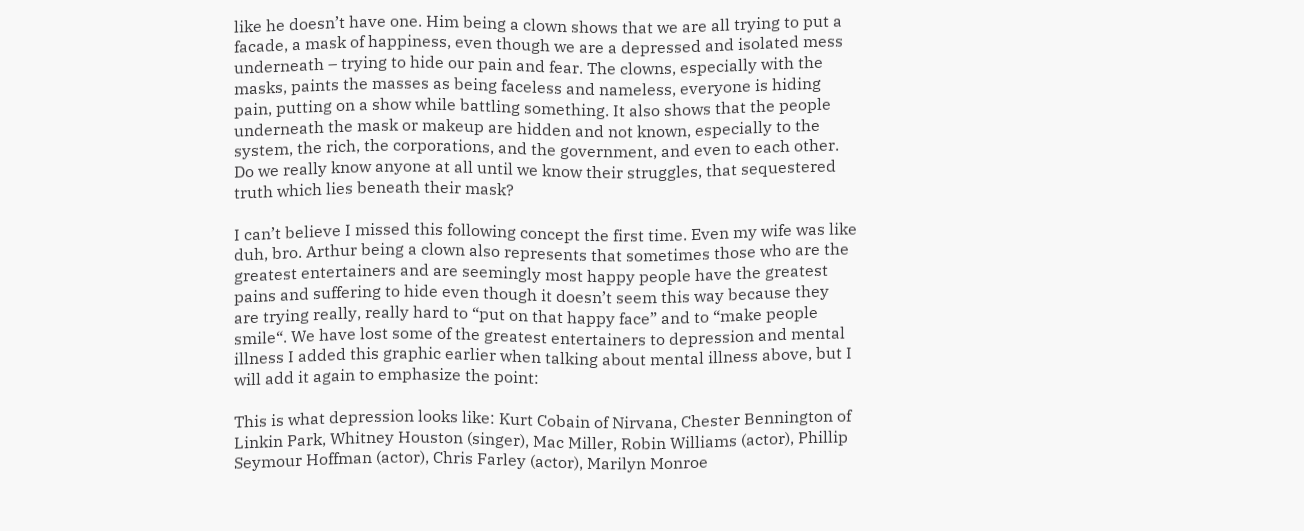like he doesn’t have one. Him being a clown shows that we are all trying to put a facade, a mask of happiness, even though we are a depressed and isolated mess underneath – trying to hide our pain and fear. The clowns, especially with the masks, paints the masses as being faceless and nameless, everyone is hiding pain, putting on a show while battling something. It also shows that the people underneath the mask or makeup are hidden and not known, especially to the system, the rich, the corporations, and the government, and even to each other. Do we really know anyone at all until we know their struggles, that sequestered truth which lies beneath their mask?

I can’t believe I missed this following concept the first time. Even my wife was like duh, bro. Arthur being a clown also represents that sometimes those who are the greatest entertainers and are seemingly most happy people have the greatest pains and suffering to hide even though it doesn’t seem this way because they are trying really, really hard to “put on that happy face” and to “make people smile“. We have lost some of the greatest entertainers to depression and mental illness I added this graphic earlier when talking about mental illness above, but I will add it again to emphasize the point:

This is what depression looks like: Kurt Cobain of Nirvana, Chester Bennington of Linkin Park, Whitney Houston (singer), Mac Miller, Robin Williams (actor), Phillip Seymour Hoffman (actor), Chris Farley (actor), Marilyn Monroe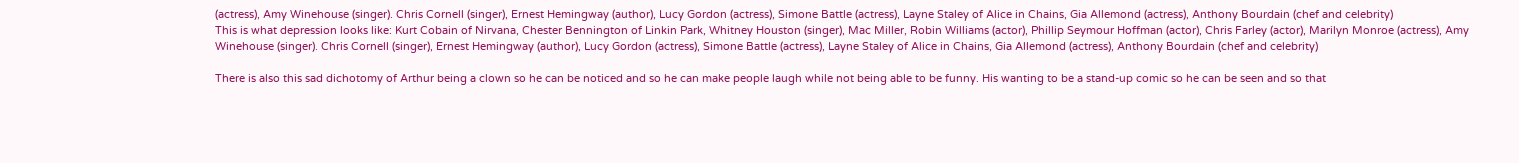(actress), Amy Winehouse (singer). Chris Cornell (singer), Ernest Hemingway (author), Lucy Gordon (actress), Simone Battle (actress), Layne Staley of Alice in Chains, Gia Allemond (actress), Anthony Bourdain (chef and celebrity)
This is what depression looks like: Kurt Cobain of Nirvana, Chester Bennington of Linkin Park, Whitney Houston (singer), Mac Miller, Robin Williams (actor), Phillip Seymour Hoffman (actor), Chris Farley (actor), Marilyn Monroe (actress), Amy Winehouse (singer). Chris Cornell (singer), Ernest Hemingway (author), Lucy Gordon (actress), Simone Battle (actress), Layne Staley of Alice in Chains, Gia Allemond (actress), Anthony Bourdain (chef and celebrity)

There is also this sad dichotomy of Arthur being a clown so he can be noticed and so he can make people laugh while not being able to be funny. His wanting to be a stand-up comic so he can be seen and so that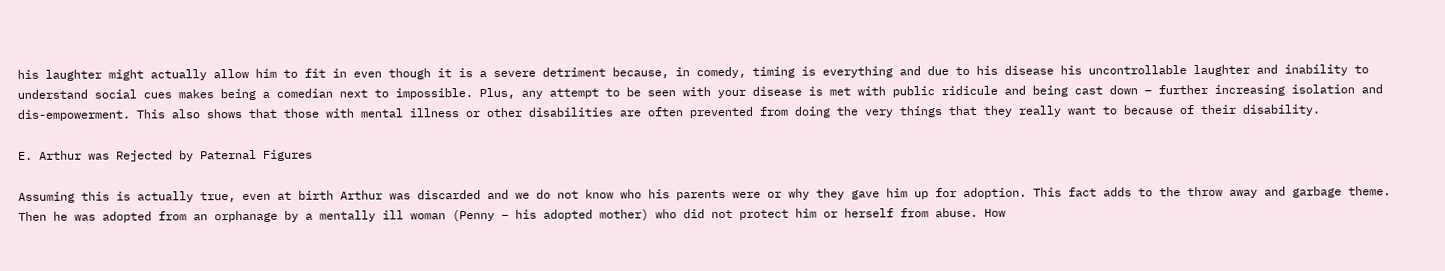his laughter might actually allow him to fit in even though it is a severe detriment because, in comedy, timing is everything and due to his disease his uncontrollable laughter and inability to understand social cues makes being a comedian next to impossible. Plus, any attempt to be seen with your disease is met with public ridicule and being cast down – further increasing isolation and dis-empowerment. This also shows that those with mental illness or other disabilities are often prevented from doing the very things that they really want to because of their disability.

E. Arthur was Rejected by Paternal Figures

Assuming this is actually true, even at birth Arthur was discarded and we do not know who his parents were or why they gave him up for adoption. This fact adds to the throw away and garbage theme. Then he was adopted from an orphanage by a mentally ill woman (Penny – his adopted mother) who did not protect him or herself from abuse. How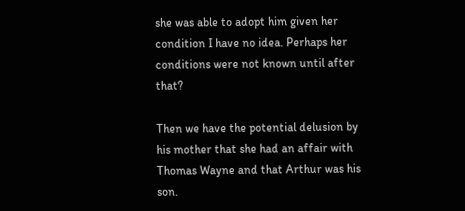she was able to adopt him given her condition I have no idea. Perhaps her conditions were not known until after that?

Then we have the potential delusion by his mother that she had an affair with Thomas Wayne and that Arthur was his son.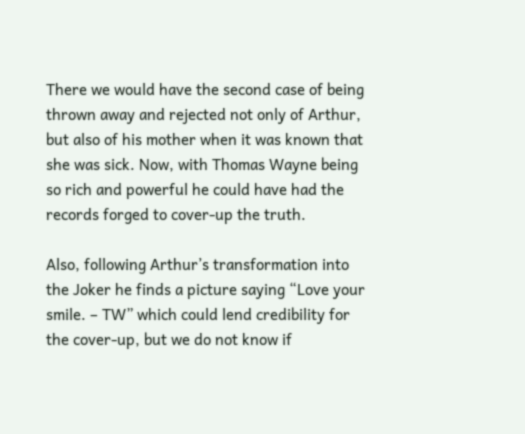There we would have the second case of being thrown away and rejected not only of Arthur, but also of his mother when it was known that she was sick. Now, with Thomas Wayne being so rich and powerful he could have had the records forged to cover-up the truth.

Also, following Arthur’s transformation into the Joker he finds a picture saying “Love your smile. – TW” which could lend credibility for the cover-up, but we do not know if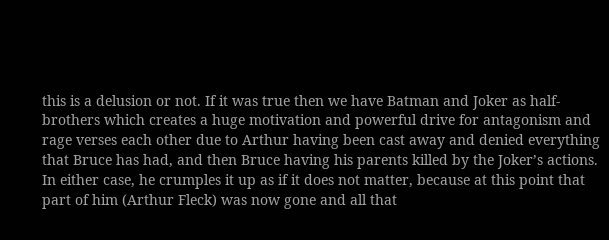this is a delusion or not. If it was true then we have Batman and Joker as half-brothers which creates a huge motivation and powerful drive for antagonism and rage verses each other due to Arthur having been cast away and denied everything that Bruce has had, and then Bruce having his parents killed by the Joker’s actions. In either case, he crumples it up as if it does not matter, because at this point that part of him (Arthur Fleck) was now gone and all that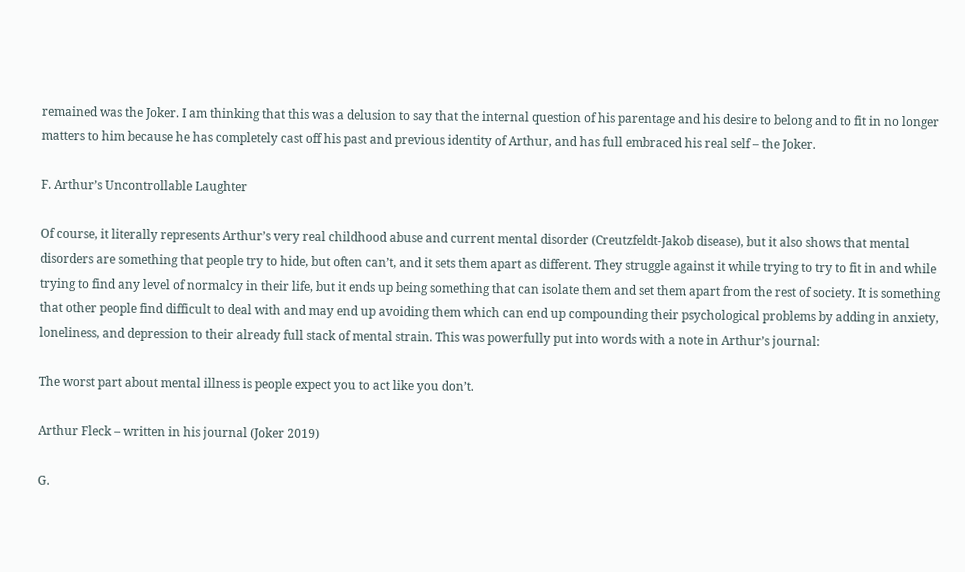remained was the Joker. I am thinking that this was a delusion to say that the internal question of his parentage and his desire to belong and to fit in no longer matters to him because he has completely cast off his past and previous identity of Arthur, and has full embraced his real self – the Joker.

F. Arthur’s Uncontrollable Laughter

Of course, it literally represents Arthur’s very real childhood abuse and current mental disorder (Creutzfeldt-Jakob disease), but it also shows that mental disorders are something that people try to hide, but often can’t, and it sets them apart as different. They struggle against it while trying to try to fit in and while trying to find any level of normalcy in their life, but it ends up being something that can isolate them and set them apart from the rest of society. It is something that other people find difficult to deal with and may end up avoiding them which can end up compounding their psychological problems by adding in anxiety, loneliness, and depression to their already full stack of mental strain. This was powerfully put into words with a note in Arthur’s journal:

The worst part about mental illness is people expect you to act like you don’t.

Arthur Fleck – written in his journal (Joker 2019)

G.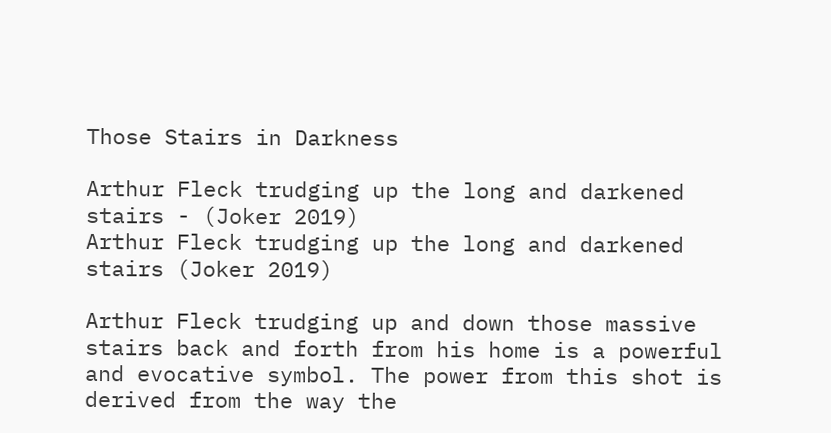Those Stairs in Darkness

Arthur Fleck trudging up the long and darkened stairs - (Joker 2019)
Arthur Fleck trudging up the long and darkened stairs (Joker 2019)

Arthur Fleck trudging up and down those massive stairs back and forth from his home is a powerful and evocative symbol. The power from this shot is derived from the way the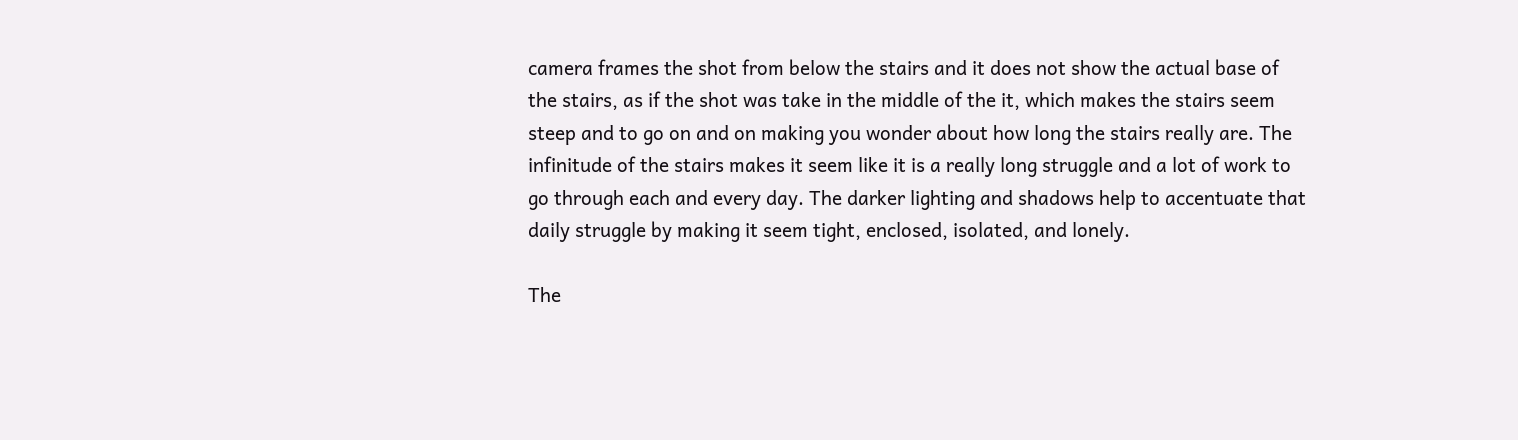camera frames the shot from below the stairs and it does not show the actual base of the stairs, as if the shot was take in the middle of the it, which makes the stairs seem steep and to go on and on making you wonder about how long the stairs really are. The infinitude of the stairs makes it seem like it is a really long struggle and a lot of work to go through each and every day. The darker lighting and shadows help to accentuate that daily struggle by making it seem tight, enclosed, isolated, and lonely.

The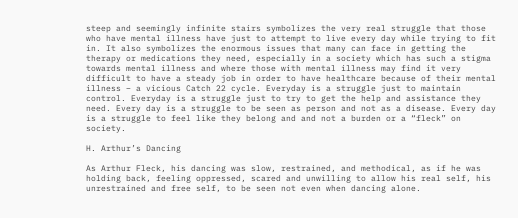steep and seemingly infinite stairs symbolizes the very real struggle that those who have mental illness have just to attempt to live every day while trying to fit in. It also symbolizes the enormous issues that many can face in getting the therapy or medications they need, especially in a society which has such a stigma towards mental illness and where those with mental illness may find it very difficult to have a steady job in order to have healthcare because of their mental illness – a vicious Catch 22 cycle. Everyday is a struggle just to maintain control. Everyday is a struggle just to try to get the help and assistance they need. Every day is a struggle to be seen as person and not as a disease. Every day is a struggle to feel like they belong and and not a burden or a “fleck” on society.

H. Arthur’s Dancing

As Arthur Fleck, his dancing was slow, restrained, and methodical, as if he was holding back, feeling oppressed, scared and unwilling to allow his real self, his unrestrained and free self, to be seen not even when dancing alone.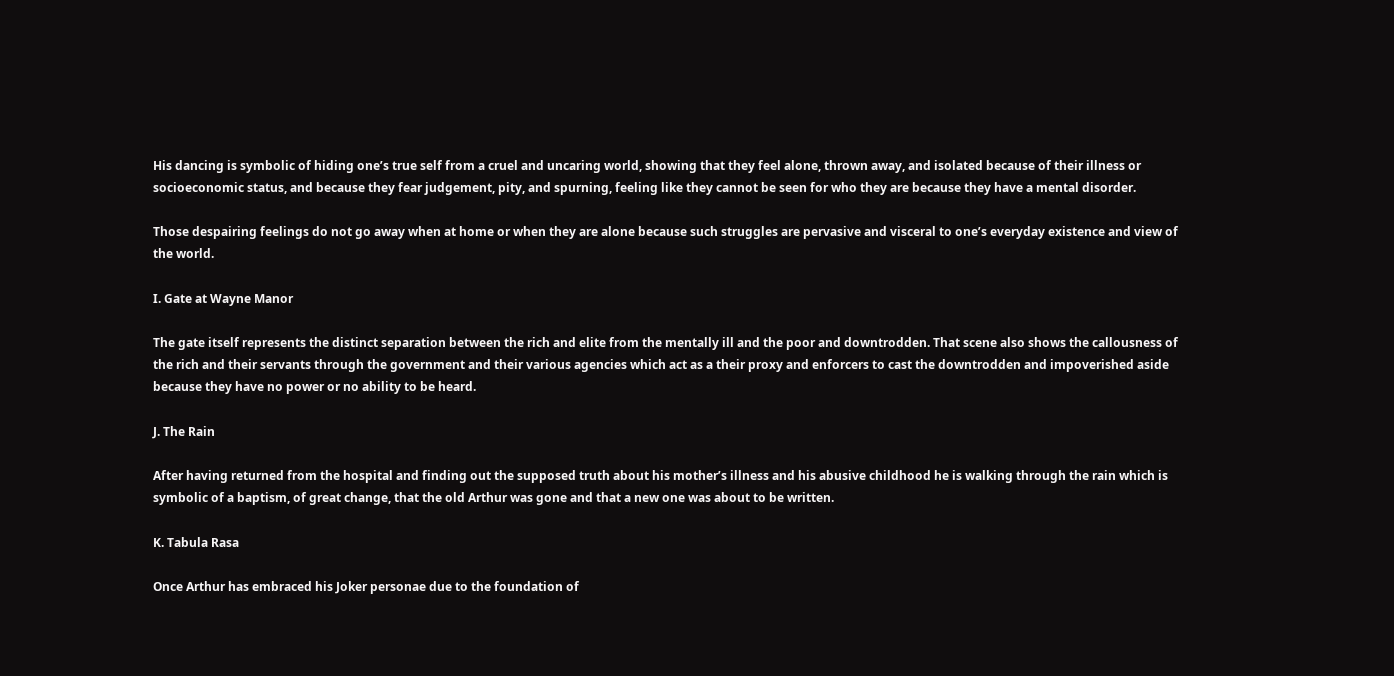His dancing is symbolic of hiding one’s true self from a cruel and uncaring world, showing that they feel alone, thrown away, and isolated because of their illness or socioeconomic status, and because they fear judgement, pity, and spurning, feeling like they cannot be seen for who they are because they have a mental disorder.

Those despairing feelings do not go away when at home or when they are alone because such struggles are pervasive and visceral to one’s everyday existence and view of the world.

I. Gate at Wayne Manor

The gate itself represents the distinct separation between the rich and elite from the mentally ill and the poor and downtrodden. That scene also shows the callousness of the rich and their servants through the government and their various agencies which act as a their proxy and enforcers to cast the downtrodden and impoverished aside because they have no power or no ability to be heard.

J. The Rain

After having returned from the hospital and finding out the supposed truth about his mother’s illness and his abusive childhood he is walking through the rain which is symbolic of a baptism, of great change, that the old Arthur was gone and that a new one was about to be written.

K. Tabula Rasa

Once Arthur has embraced his Joker personae due to the foundation of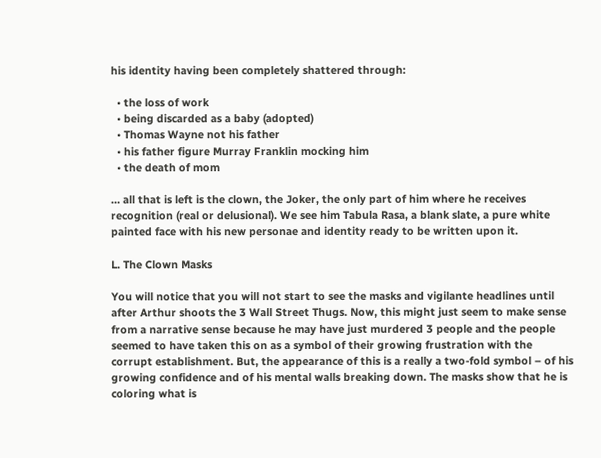his identity having been completely shattered through:

  • the loss of work
  • being discarded as a baby (adopted)
  • Thomas Wayne not his father
  • his father figure Murray Franklin mocking him
  • the death of mom

… all that is left is the clown, the Joker, the only part of him where he receives recognition (real or delusional). We see him Tabula Rasa, a blank slate, a pure white painted face with his new personae and identity ready to be written upon it.

L. The Clown Masks

You will notice that you will not start to see the masks and vigilante headlines until after Arthur shoots the 3 Wall Street Thugs. Now, this might just seem to make sense from a narrative sense because he may have just murdered 3 people and the people seemed to have taken this on as a symbol of their growing frustration with the corrupt establishment. But, the appearance of this is a really a two-fold symbol – of his growing confidence and of his mental walls breaking down. The masks show that he is coloring what is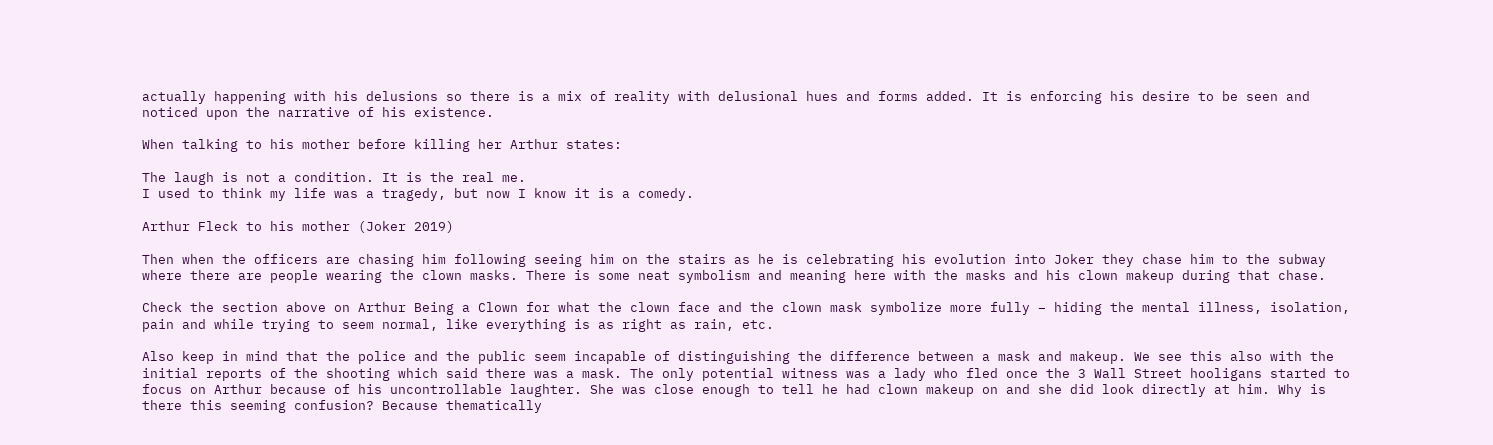actually happening with his delusions so there is a mix of reality with delusional hues and forms added. It is enforcing his desire to be seen and noticed upon the narrative of his existence.

When talking to his mother before killing her Arthur states:

The laugh is not a condition. It is the real me.
I used to think my life was a tragedy, but now I know it is a comedy.

Arthur Fleck to his mother (Joker 2019)

Then when the officers are chasing him following seeing him on the stairs as he is celebrating his evolution into Joker they chase him to the subway where there are people wearing the clown masks. There is some neat symbolism and meaning here with the masks and his clown makeup during that chase.

Check the section above on Arthur Being a Clown for what the clown face and the clown mask symbolize more fully – hiding the mental illness, isolation, pain and while trying to seem normal, like everything is as right as rain, etc.

Also keep in mind that the police and the public seem incapable of distinguishing the difference between a mask and makeup. We see this also with the initial reports of the shooting which said there was a mask. The only potential witness was a lady who fled once the 3 Wall Street hooligans started to focus on Arthur because of his uncontrollable laughter. She was close enough to tell he had clown makeup on and she did look directly at him. Why is there this seeming confusion? Because thematically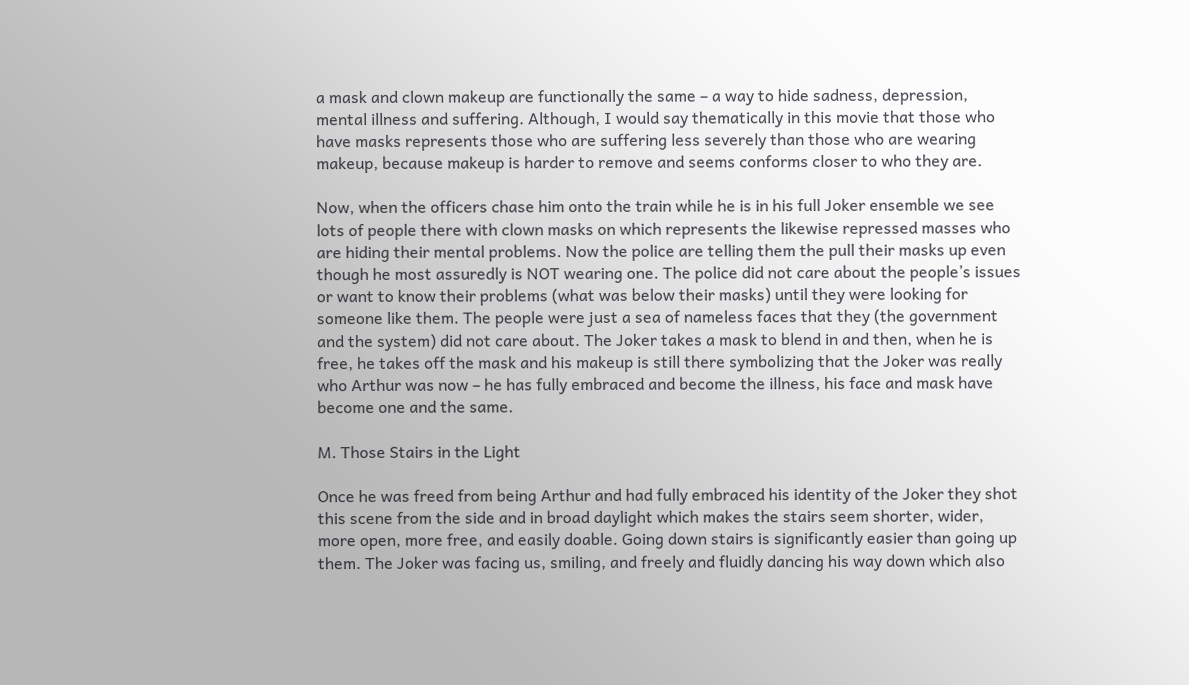a mask and clown makeup are functionally the same – a way to hide sadness, depression, mental illness and suffering. Although, I would say thematically in this movie that those who have masks represents those who are suffering less severely than those who are wearing makeup, because makeup is harder to remove and seems conforms closer to who they are.

Now, when the officers chase him onto the train while he is in his full Joker ensemble we see lots of people there with clown masks on which represents the likewise repressed masses who are hiding their mental problems. Now the police are telling them the pull their masks up even though he most assuredly is NOT wearing one. The police did not care about the people’s issues or want to know their problems (what was below their masks) until they were looking for someone like them. The people were just a sea of nameless faces that they (the government and the system) did not care about. The Joker takes a mask to blend in and then, when he is free, he takes off the mask and his makeup is still there symbolizing that the Joker was really who Arthur was now – he has fully embraced and become the illness, his face and mask have become one and the same.

M. Those Stairs in the Light

Once he was freed from being Arthur and had fully embraced his identity of the Joker they shot this scene from the side and in broad daylight which makes the stairs seem shorter, wider, more open, more free, and easily doable. Going down stairs is significantly easier than going up them. The Joker was facing us, smiling, and freely and fluidly dancing his way down which also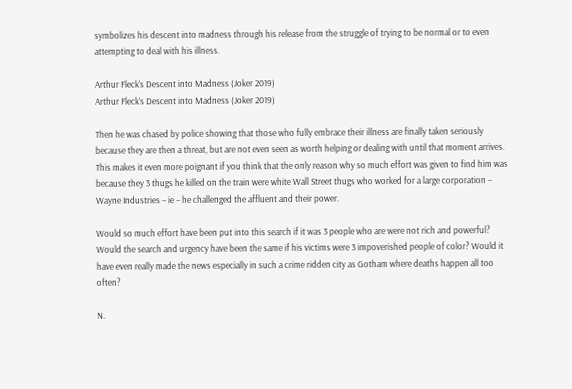symbolizes his descent into madness through his release from the struggle of trying to be normal or to even attempting to deal with his illness.

Arthur Fleck's Descent into Madness (Joker 2019)
Arthur Fleck’s Descent into Madness (Joker 2019)

Then he was chased by police showing that those who fully embrace their illness are finally taken seriously because they are then a threat, but are not even seen as worth helping or dealing with until that moment arrives. This makes it even more poignant if you think that the only reason why so much effort was given to find him was because they 3 thugs he killed on the train were white Wall Street thugs who worked for a large corporation – Wayne Industries – ie – he challenged the affluent and their power.

Would so much effort have been put into this search if it was 3 people who are were not rich and powerful? Would the search and urgency have been the same if his victims were 3 impoverished people of color? Would it have even really made the news especially in such a crime ridden city as Gotham where deaths happen all too often?

N.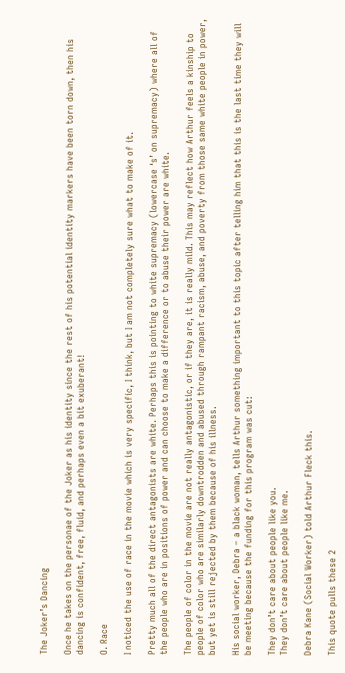The Joker’s Dancing

Once he takes on the personae of the Joker as his identity since the rest of his potential identity markers have been torn down, then his dancing is confident, free, fluid, and perhaps even a bit exuberant!

O. Race

I noticed the use of race in the movie which is very specific, I think, but I am not completely sure what to make of it.

Pretty much all of the direct antagonists are white. Perhaps this is pointing to white supremacy (lowercase ‘s’ on supremacy) where all of the people who are in positions of power and can choose to make a difference or to abuse their power are white.

The people of color in the movie are not really antagonistic, or if they are, it is really mild. This may reflect how Arthur feels a kinship to people of color who are similarly downtrodden and abused through rampant racism, abuse, and poverty from those same white people in power, but yet is still rejected by them because of his illness.

His social worker, Debra – a black woman, tells Arthur something important to this topic after telling him that this is the last time they will be meeting because the funding for this program was cut:

They don’t care about people like you.
They don’t care about people like me.

Debra Kane (Social Worker) told Arthur Fleck this.

This quote pulls these 2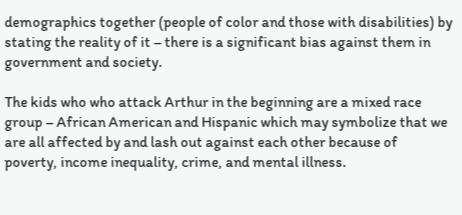demographics together (people of color and those with disabilities) by stating the reality of it – there is a significant bias against them in government and society.

The kids who who attack Arthur in the beginning are a mixed race group – African American and Hispanic which may symbolize that we are all affected by and lash out against each other because of poverty, income inequality, crime, and mental illness.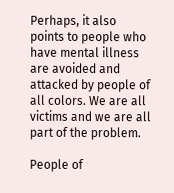Perhaps, it also points to people who have mental illness are avoided and attacked by people of all colors. We are all victims and we are all part of the problem.

People of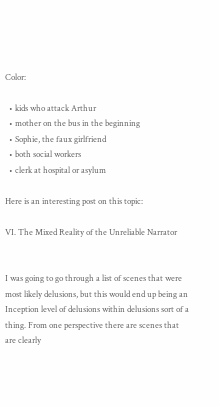Color:

  • kids who attack Arthur
  • mother on the bus in the beginning
  • Sophie, the faux girlfriend
  • both social workers
  • clerk at hospital or asylum

Here is an interesting post on this topic:

VI. The Mixed Reality of the Unreliable Narrator


I was going to go through a list of scenes that were most likely delusions, but this would end up being an Inception level of delusions within delusions sort of a thing. From one perspective there are scenes that are clearly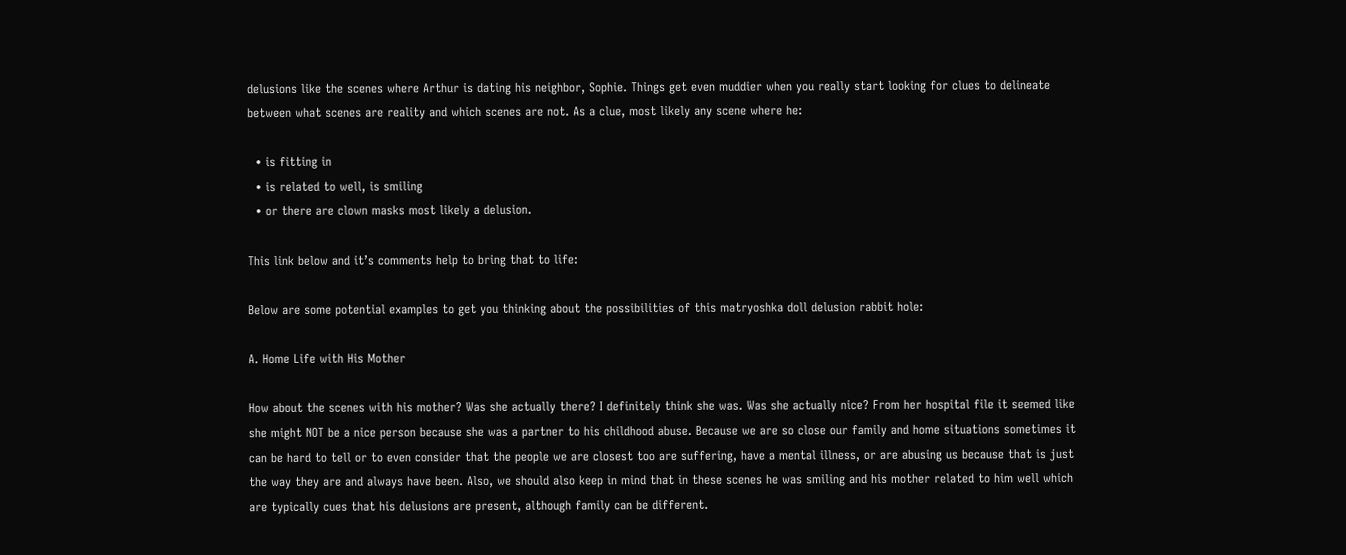delusions like the scenes where Arthur is dating his neighbor, Sophie. Things get even muddier when you really start looking for clues to delineate between what scenes are reality and which scenes are not. As a clue, most likely any scene where he:

  • is fitting in
  • is related to well, is smiling
  • or there are clown masks most likely a delusion.

This link below and it’s comments help to bring that to life:

Below are some potential examples to get you thinking about the possibilities of this matryoshka doll delusion rabbit hole:

A. Home Life with His Mother

How about the scenes with his mother? Was she actually there? I definitely think she was. Was she actually nice? From her hospital file it seemed like she might NOT be a nice person because she was a partner to his childhood abuse. Because we are so close our family and home situations sometimes it can be hard to tell or to even consider that the people we are closest too are suffering, have a mental illness, or are abusing us because that is just the way they are and always have been. Also, we should also keep in mind that in these scenes he was smiling and his mother related to him well which are typically cues that his delusions are present, although family can be different.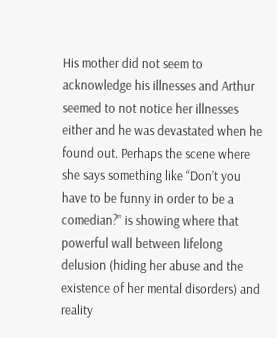His mother did not seem to acknowledge his illnesses and Arthur seemed to not notice her illnesses either and he was devastated when he found out. Perhaps the scene where she says something like “Don’t you have to be funny in order to be a comedian?” is showing where that powerful wall between lifelong delusion (hiding her abuse and the existence of her mental disorders) and reality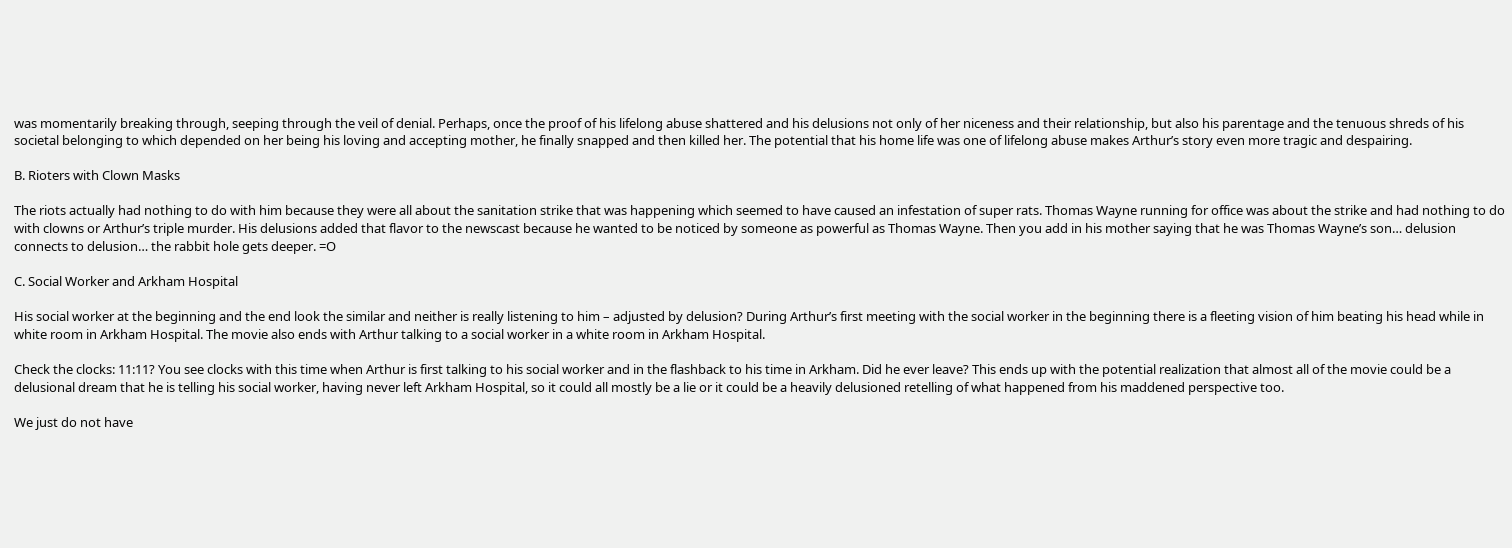was momentarily breaking through, seeping through the veil of denial. Perhaps, once the proof of his lifelong abuse shattered and his delusions not only of her niceness and their relationship, but also his parentage and the tenuous shreds of his societal belonging to which depended on her being his loving and accepting mother, he finally snapped and then killed her. The potential that his home life was one of lifelong abuse makes Arthur’s story even more tragic and despairing.

B. Rioters with Clown Masks

The riots actually had nothing to do with him because they were all about the sanitation strike that was happening which seemed to have caused an infestation of super rats. Thomas Wayne running for office was about the strike and had nothing to do with clowns or Arthur’s triple murder. His delusions added that flavor to the newscast because he wanted to be noticed by someone as powerful as Thomas Wayne. Then you add in his mother saying that he was Thomas Wayne’s son… delusion connects to delusion… the rabbit hole gets deeper. =O

C. Social Worker and Arkham Hospital

His social worker at the beginning and the end look the similar and neither is really listening to him – adjusted by delusion? During Arthur’s first meeting with the social worker in the beginning there is a fleeting vision of him beating his head while in white room in Arkham Hospital. The movie also ends with Arthur talking to a social worker in a white room in Arkham Hospital.

Check the clocks: 11:11? You see clocks with this time when Arthur is first talking to his social worker and in the flashback to his time in Arkham. Did he ever leave? This ends up with the potential realization that almost all of the movie could be a delusional dream that he is telling his social worker, having never left Arkham Hospital, so it could all mostly be a lie or it could be a heavily delusioned retelling of what happened from his maddened perspective too.

We just do not have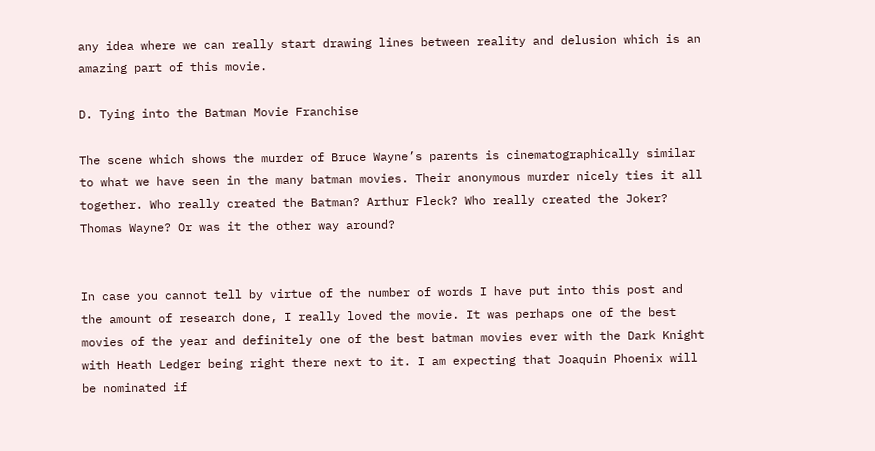any idea where we can really start drawing lines between reality and delusion which is an amazing part of this movie.

D. Tying into the Batman Movie Franchise

The scene which shows the murder of Bruce Wayne’s parents is cinematographically similar to what we have seen in the many batman movies. Their anonymous murder nicely ties it all together. Who really created the Batman? Arthur Fleck? Who really created the Joker? Thomas Wayne? Or was it the other way around?


In case you cannot tell by virtue of the number of words I have put into this post and the amount of research done, I really loved the movie. It was perhaps one of the best movies of the year and definitely one of the best batman movies ever with the Dark Knight with Heath Ledger being right there next to it. I am expecting that Joaquin Phoenix will be nominated if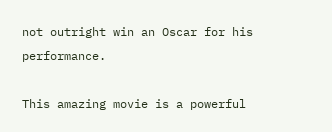not outright win an Oscar for his performance.

This amazing movie is a powerful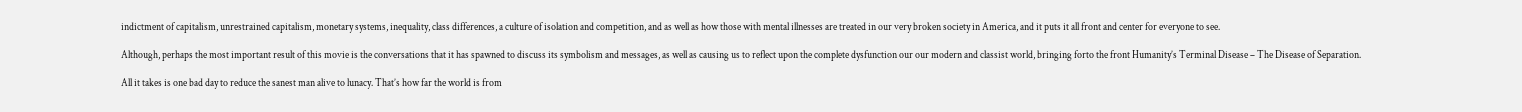indictment of capitalism, unrestrained capitalism, monetary systems, inequality, class differences, a culture of isolation and competition, and as well as how those with mental illnesses are treated in our very broken society in America, and it puts it all front and center for everyone to see.

Although, perhaps the most important result of this movie is the conversations that it has spawned to discuss its symbolism and messages, as well as causing us to reflect upon the complete dysfunction our our modern and classist world, bringing forto the front Humanity’s Terminal Disease – The Disease of Separation.

All it takes is one bad day to reduce the sanest man alive to lunacy. That’s how far the world is from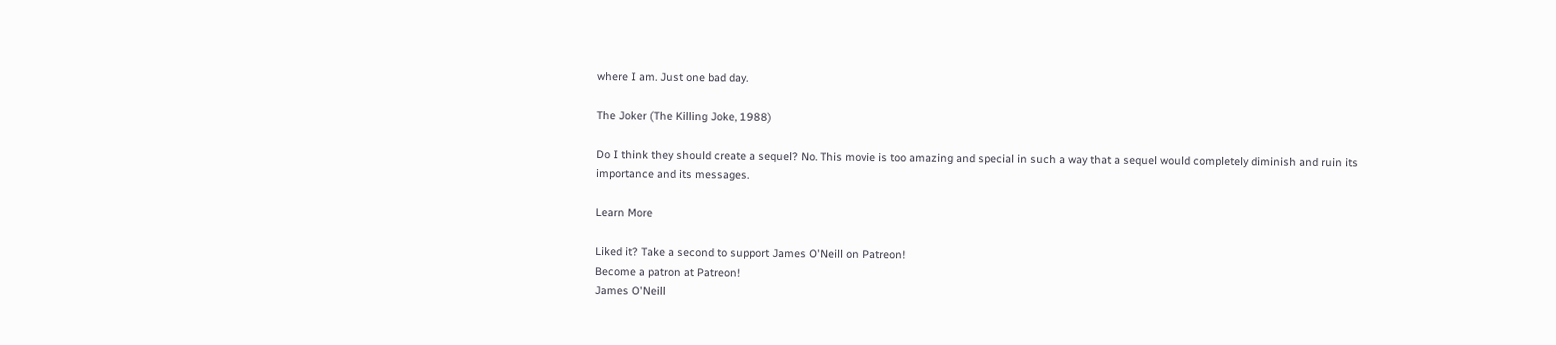where I am. Just one bad day.

The Joker (The Killing Joke, 1988)

Do I think they should create a sequel? No. This movie is too amazing and special in such a way that a sequel would completely diminish and ruin its importance and its messages.

Learn More

Liked it? Take a second to support James O'Neill on Patreon!
Become a patron at Patreon!
James O'Neill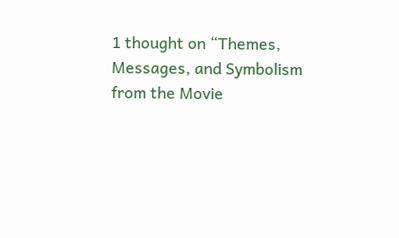1 thought on “Themes, Messages, and Symbolism from the Movie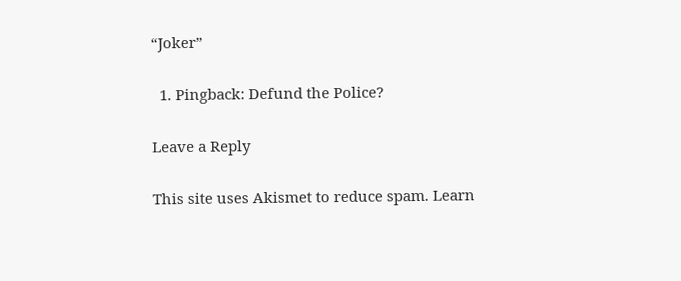“Joker”

  1. Pingback: Defund the Police?

Leave a Reply

This site uses Akismet to reduce spam. Learn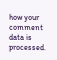how your comment data is processed.